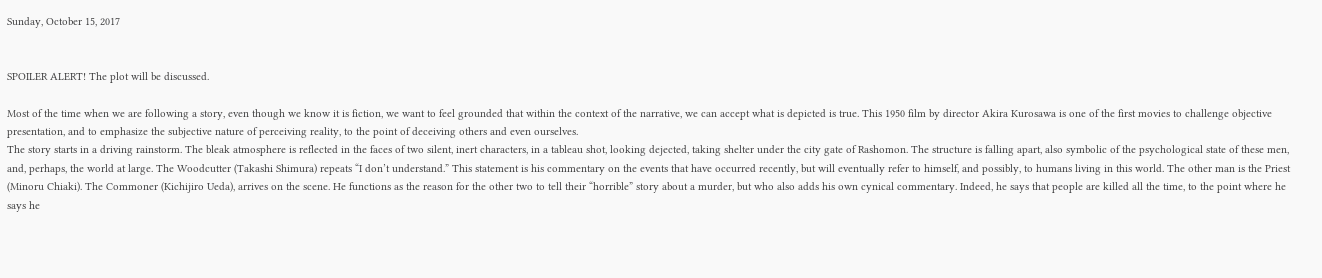Sunday, October 15, 2017


SPOILER ALERT! The plot will be discussed.

Most of the time when we are following a story, even though we know it is fiction, we want to feel grounded that within the context of the narrative, we can accept what is depicted is true. This 1950 film by director Akira Kurosawa is one of the first movies to challenge objective presentation, and to emphasize the subjective nature of perceiving reality, to the point of deceiving others and even ourselves.
The story starts in a driving rainstorm. The bleak atmosphere is reflected in the faces of two silent, inert characters, in a tableau shot, looking dejected, taking shelter under the city gate of Rashomon. The structure is falling apart, also symbolic of the psychological state of these men, and, perhaps, the world at large. The Woodcutter (Takashi Shimura) repeats “I don’t understand.” This statement is his commentary on the events that have occurred recently, but will eventually refer to himself, and possibly, to humans living in this world. The other man is the Priest (Minoru Chiaki). The Commoner (Kichijiro Ueda), arrives on the scene. He functions as the reason for the other two to tell their “horrible” story about a murder, but who also adds his own cynical commentary. Indeed, he says that people are killed all the time, to the point where he says he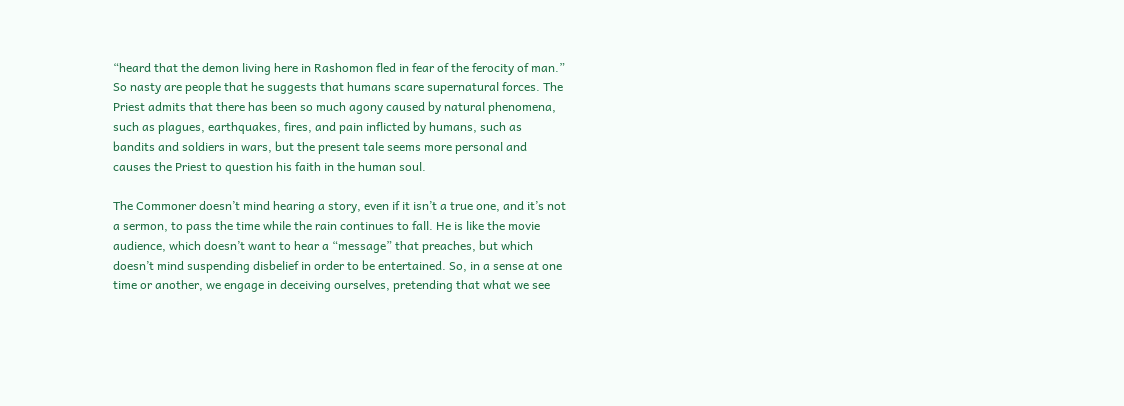“heard that the demon living here in Rashomon fled in fear of the ferocity of man.” So nasty are people that he suggests that humans scare supernatural forces. The Priest admits that there has been so much agony caused by natural phenomena, such as plagues, earthquakes, fires, and pain inflicted by humans, such as bandits and soldiers in wars, but the present tale seems more personal and causes the Priest to question his faith in the human soul.

The Commoner doesn’t mind hearing a story, even if it isn’t a true one, and it’s not a sermon, to pass the time while the rain continues to fall. He is like the movie audience, which doesn’t want to hear a “message” that preaches, but which doesn’t mind suspending disbelief in order to be entertained. So, in a sense at one time or another, we engage in deceiving ourselves, pretending that what we see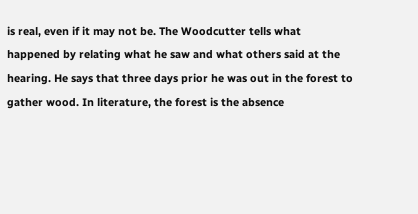is real, even if it may not be. The Woodcutter tells what happened by relating what he saw and what others said at the hearing. He says that three days prior he was out in the forest to gather wood. In literature, the forest is the absence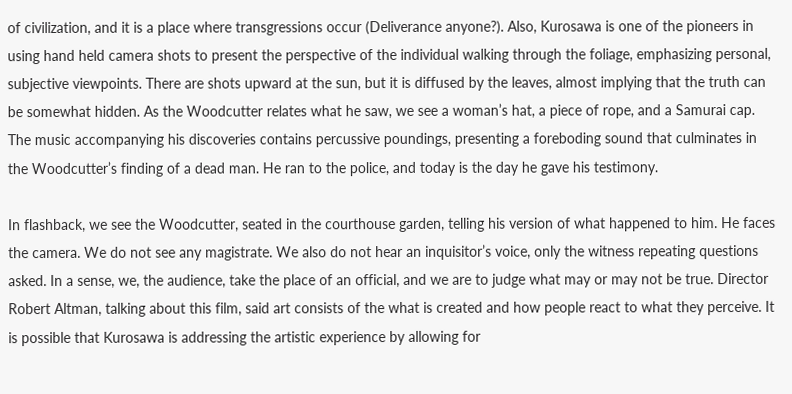of civilization, and it is a place where transgressions occur (Deliverance anyone?). Also, Kurosawa is one of the pioneers in using hand held camera shots to present the perspective of the individual walking through the foliage, emphasizing personal, subjective viewpoints. There are shots upward at the sun, but it is diffused by the leaves, almost implying that the truth can be somewhat hidden. As the Woodcutter relates what he saw, we see a woman’s hat, a piece of rope, and a Samurai cap. The music accompanying his discoveries contains percussive poundings, presenting a foreboding sound that culminates in the Woodcutter’s finding of a dead man. He ran to the police, and today is the day he gave his testimony.

In flashback, we see the Woodcutter, seated in the courthouse garden, telling his version of what happened to him. He faces the camera. We do not see any magistrate. We also do not hear an inquisitor’s voice, only the witness repeating questions asked. In a sense, we, the audience, take the place of an official, and we are to judge what may or may not be true. Director Robert Altman, talking about this film, said art consists of the what is created and how people react to what they perceive. It is possible that Kurosawa is addressing the artistic experience by allowing for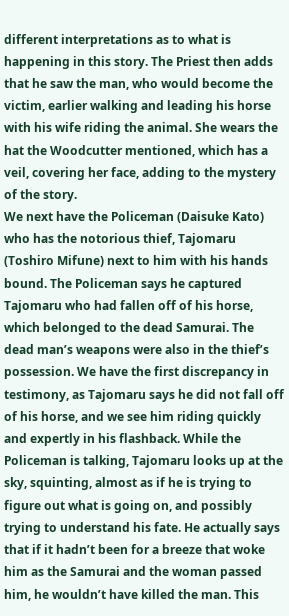different interpretations as to what is happening in this story. The Priest then adds that he saw the man, who would become the victim, earlier walking and leading his horse with his wife riding the animal. She wears the hat the Woodcutter mentioned, which has a veil, covering her face, adding to the mystery of the story.
We next have the Policeman (Daisuke Kato) who has the notorious thief, Tajomaru (Toshiro Mifune) next to him with his hands bound. The Policeman says he captured Tajomaru who had fallen off of his horse, which belonged to the dead Samurai. The dead man’s weapons were also in the thief’s possession. We have the first discrepancy in testimony, as Tajomaru says he did not fall off of his horse, and we see him riding quickly and expertly in his flashback. While the Policeman is talking, Tajomaru looks up at the sky, squinting, almost as if he is trying to figure out what is going on, and possibly trying to understand his fate. He actually says that if it hadn’t been for a breeze that woke him as the Samurai and the woman passed him, he wouldn’t have killed the man. This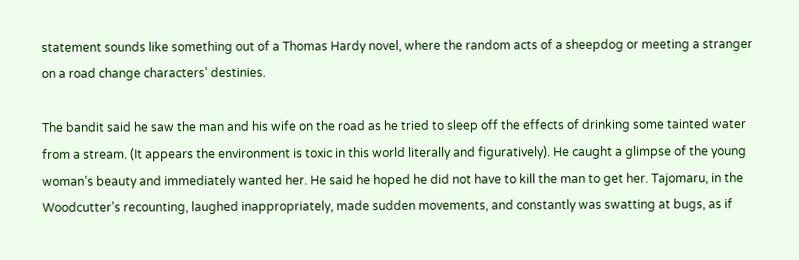statement sounds like something out of a Thomas Hardy novel, where the random acts of a sheepdog or meeting a stranger on a road change characters’ destinies.

The bandit said he saw the man and his wife on the road as he tried to sleep off the effects of drinking some tainted water from a stream. (It appears the environment is toxic in this world literally and figuratively). He caught a glimpse of the young woman’s beauty and immediately wanted her. He said he hoped he did not have to kill the man to get her. Tajomaru, in the Woodcutter’s recounting, laughed inappropriately, made sudden movements, and constantly was swatting at bugs, as if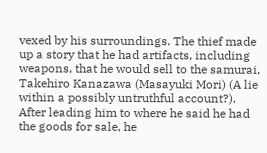vexed by his surroundings. The thief made up a story that he had artifacts, including weapons, that he would sell to the samurai, Takehiro Kanazawa (Masayuki Mori) (A lie within a possibly untruthful account?). After leading him to where he said he had the goods for sale, he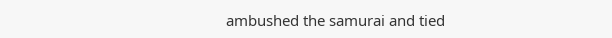ambushed the samurai and tied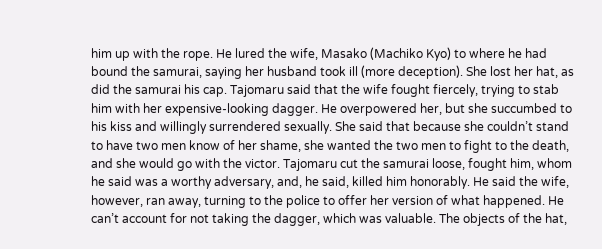him up with the rope. He lured the wife, Masako (Machiko Kyo) to where he had bound the samurai, saying her husband took ill (more deception). She lost her hat, as did the samurai his cap. Tajomaru said that the wife fought fiercely, trying to stab him with her expensive-looking dagger. He overpowered her, but she succumbed to his kiss and willingly surrendered sexually. She said that because she couldn’t stand to have two men know of her shame, she wanted the two men to fight to the death, and she would go with the victor. Tajomaru cut the samurai loose, fought him, whom he said was a worthy adversary, and, he said, killed him honorably. He said the wife, however, ran away, turning to the police to offer her version of what happened. He can’t account for not taking the dagger, which was valuable. The objects of the hat,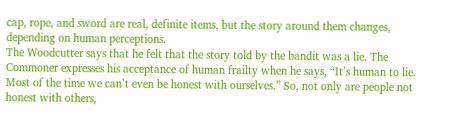cap, rope, and sword are real, definite items, but the story around them changes, depending on human perceptions.
The Woodcutter says that he felt that the story told by the bandit was a lie. The Commoner expresses his acceptance of human frailty when he says, “It’s human to lie. Most of the time we can’t even be honest with ourselves.” So, not only are people not honest with others,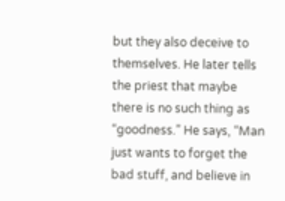but they also deceive to themselves. He later tells the priest that maybe there is no such thing as “goodness.” He says, “Man just wants to forget the bad stuff, and believe in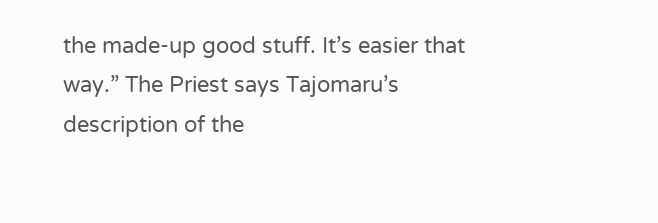the made-up good stuff. It’s easier that way.” The Priest says Tajomaru’s description of the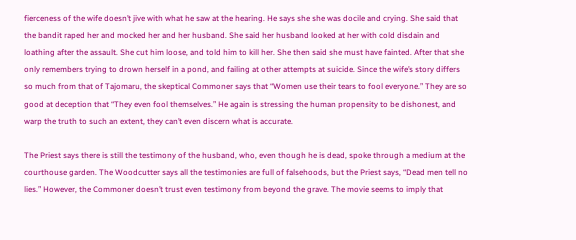fierceness of the wife doesn’t jive with what he saw at the hearing. He says she she was docile and crying. She said that the bandit raped her and mocked her and her husband. She said her husband looked at her with cold disdain and loathing after the assault. She cut him loose, and told him to kill her. She then said she must have fainted. After that she only remembers trying to drown herself in a pond, and failing at other attempts at suicide. Since the wife’s story differs so much from that of Tajomaru, the skeptical Commoner says that “Women use their tears to fool everyone.” They are so good at deception that “They even fool themselves.” He again is stressing the human propensity to be dishonest, and warp the truth to such an extent, they can’t even discern what is accurate.

The Priest says there is still the testimony of the husband, who, even though he is dead, spoke through a medium at the courthouse garden. The Woodcutter says all the testimonies are full of falsehoods, but the Priest says, “Dead men tell no lies.” However, the Commoner doesn’t trust even testimony from beyond the grave. The movie seems to imply that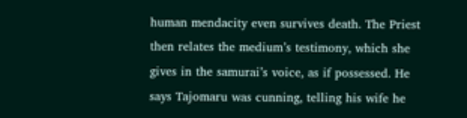human mendacity even survives death. The Priest then relates the medium’s testimony, which she gives in the samurai’s voice, as if possessed. He says Tajomaru was cunning, telling his wife he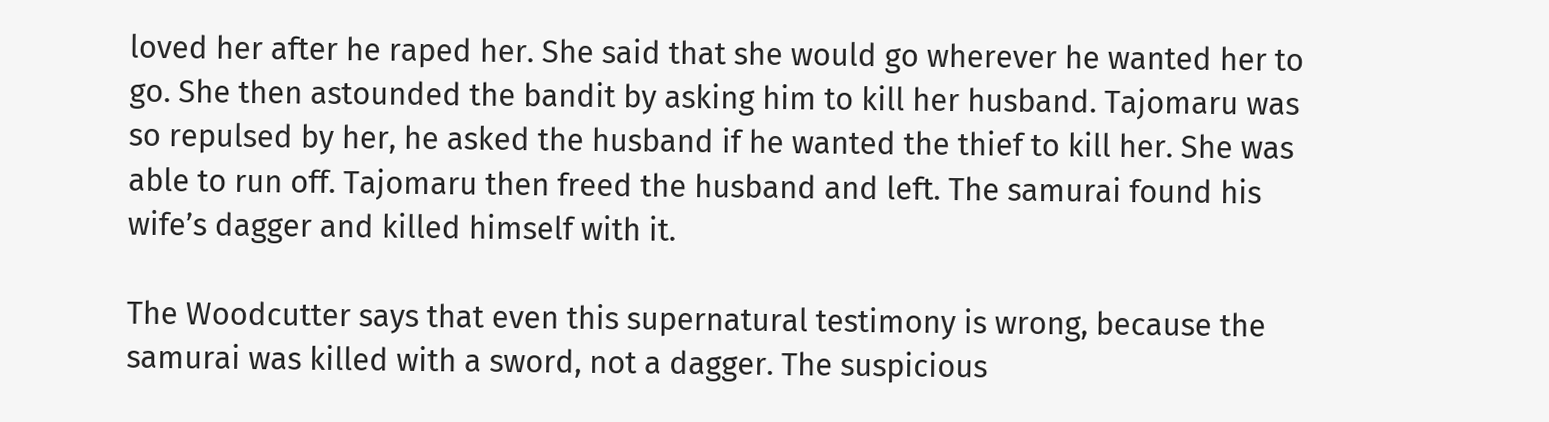loved her after he raped her. She said that she would go wherever he wanted her to go. She then astounded the bandit by asking him to kill her husband. Tajomaru was so repulsed by her, he asked the husband if he wanted the thief to kill her. She was able to run off. Tajomaru then freed the husband and left. The samurai found his wife’s dagger and killed himself with it.

The Woodcutter says that even this supernatural testimony is wrong, because the samurai was killed with a sword, not a dagger. The suspicious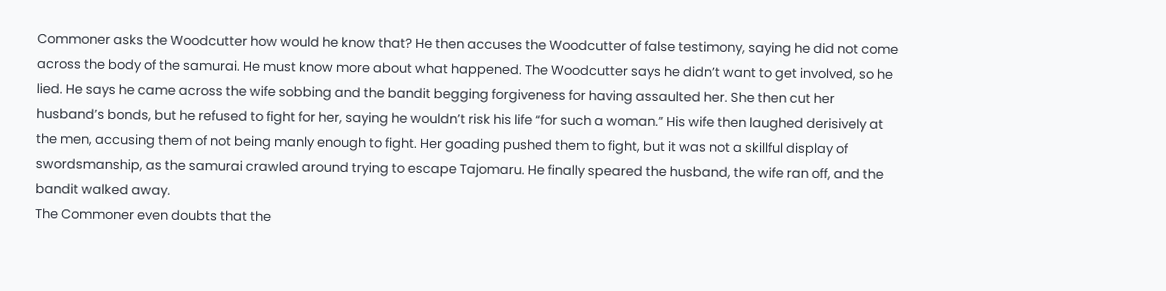Commoner asks the Woodcutter how would he know that? He then accuses the Woodcutter of false testimony, saying he did not come across the body of the samurai. He must know more about what happened. The Woodcutter says he didn’t want to get involved, so he lied. He says he came across the wife sobbing and the bandit begging forgiveness for having assaulted her. She then cut her husband’s bonds, but he refused to fight for her, saying he wouldn’t risk his life “for such a woman.” His wife then laughed derisively at the men, accusing them of not being manly enough to fight. Her goading pushed them to fight, but it was not a skillful display of swordsmanship, as the samurai crawled around trying to escape Tajomaru. He finally speared the husband, the wife ran off, and the bandit walked away.
The Commoner even doubts that the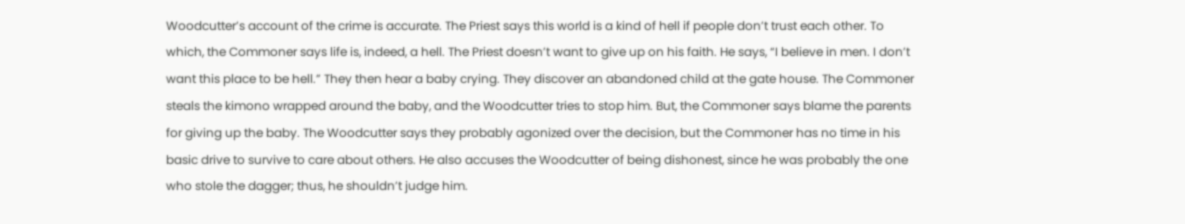Woodcutter’s account of the crime is accurate. The Priest says this world is a kind of hell if people don’t trust each other. To which, the Commoner says life is, indeed, a hell. The Priest doesn’t want to give up on his faith. He says, “I believe in men. I don’t want this place to be hell.” They then hear a baby crying. They discover an abandoned child at the gate house. The Commoner steals the kimono wrapped around the baby, and the Woodcutter tries to stop him. But, the Commoner says blame the parents for giving up the baby. The Woodcutter says they probably agonized over the decision, but the Commoner has no time in his basic drive to survive to care about others. He also accuses the Woodcutter of being dishonest, since he was probably the one who stole the dagger; thus, he shouldn’t judge him.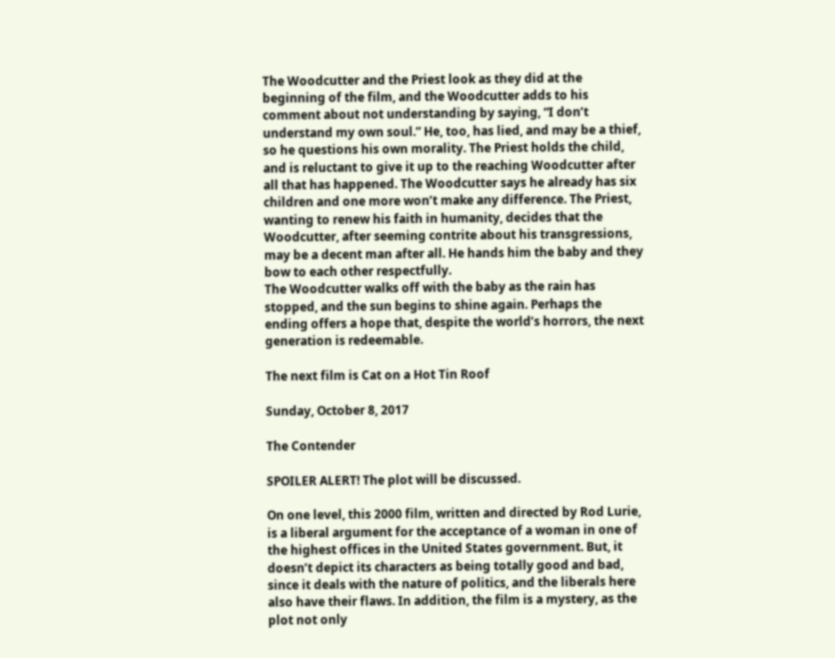The Woodcutter and the Priest look as they did at the beginning of the film, and the Woodcutter adds to his comment about not understanding by saying, “I don’t understand my own soul.” He, too, has lied, and may be a thief, so he questions his own morality. The Priest holds the child, and is reluctant to give it up to the reaching Woodcutter after all that has happened. The Woodcutter says he already has six children and one more won’t make any difference. The Priest, wanting to renew his faith in humanity, decides that the Woodcutter, after seeming contrite about his transgressions, may be a decent man after all. He hands him the baby and they bow to each other respectfully.
The Woodcutter walks off with the baby as the rain has stopped, and the sun begins to shine again. Perhaps the ending offers a hope that, despite the world’s horrors, the next generation is redeemable.

The next film is Cat on a Hot Tin Roof

Sunday, October 8, 2017

The Contender

SPOILER ALERT! The plot will be discussed.

On one level, this 2000 film, written and directed by Rod Lurie, is a liberal argument for the acceptance of a woman in one of the highest offices in the United States government. But, it doesn’t depict its characters as being totally good and bad, since it deals with the nature of politics, and the liberals here also have their flaws. In addition, the film is a mystery, as the plot not only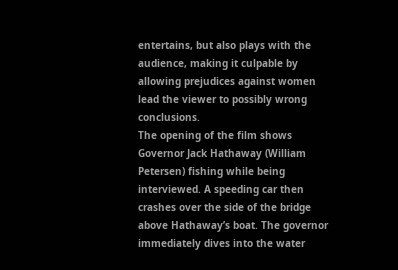entertains, but also plays with the audience, making it culpable by allowing prejudices against women lead the viewer to possibly wrong conclusions.
The opening of the film shows Governor Jack Hathaway (William Petersen) fishing while being interviewed. A speeding car then crashes over the side of the bridge above Hathaway’s boat. The governor immediately dives into the water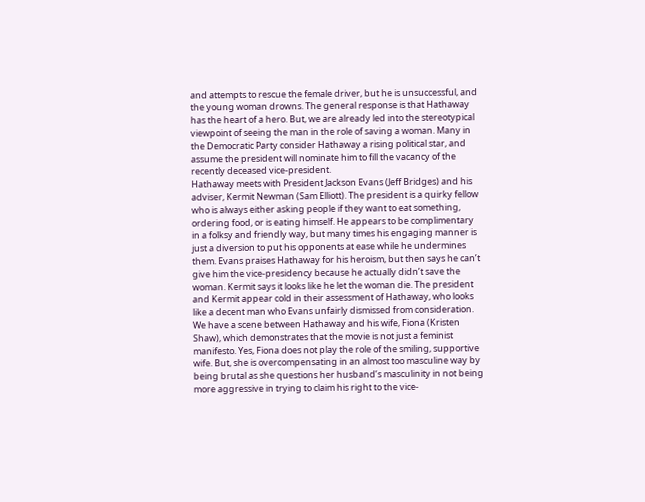and attempts to rescue the female driver, but he is unsuccessful, and the young woman drowns. The general response is that Hathaway has the heart of a hero. But, we are already led into the stereotypical viewpoint of seeing the man in the role of saving a woman. Many in the Democratic Party consider Hathaway a rising political star, and assume the president will nominate him to fill the vacancy of the recently deceased vice-president.
Hathaway meets with President Jackson Evans (Jeff Bridges) and his adviser, Kermit Newman (Sam Elliott). The president is a quirky fellow who is always either asking people if they want to eat something, ordering food, or is eating himself. He appears to be complimentary in a folksy and friendly way, but many times his engaging manner is just a diversion to put his opponents at ease while he undermines them. Evans praises Hathaway for his heroism, but then says he can’t give him the vice-presidency because he actually didn’t save the woman. Kermit says it looks like he let the woman die. The president and Kermit appear cold in their assessment of Hathaway, who looks like a decent man who Evans unfairly dismissed from consideration. We have a scene between Hathaway and his wife, Fiona (Kristen Shaw), which demonstrates that the movie is not just a feminist manifesto. Yes, Fiona does not play the role of the smiling, supportive wife. But, she is overcompensating in an almost too masculine way by being brutal as she questions her husband’s masculinity in not being more aggressive in trying to claim his right to the vice-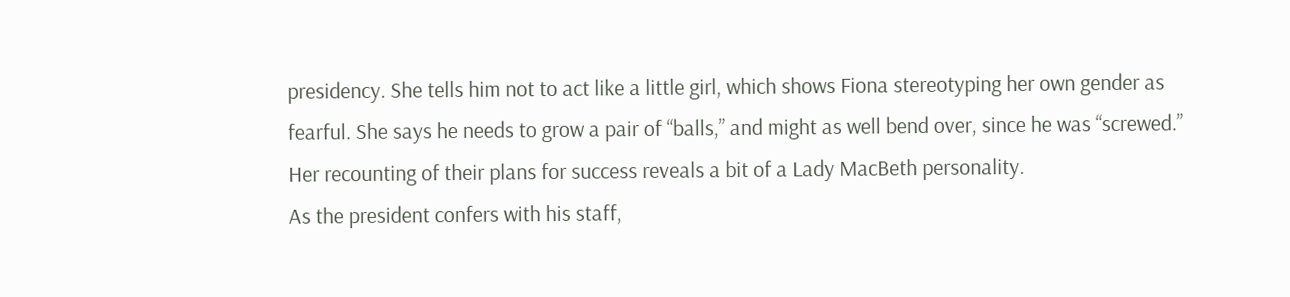presidency. She tells him not to act like a little girl, which shows Fiona stereotyping her own gender as fearful. She says he needs to grow a pair of “balls,” and might as well bend over, since he was “screwed.” Her recounting of their plans for success reveals a bit of a Lady MacBeth personality.
As the president confers with his staff,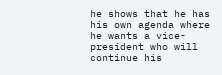he shows that he has his own agenda where he wants a vice-president who will continue his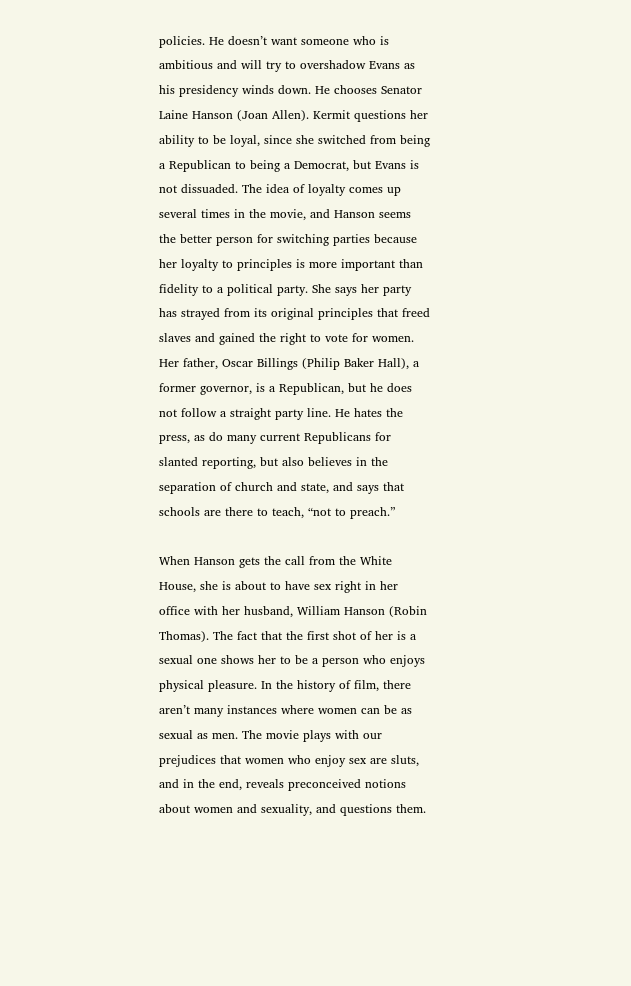policies. He doesn’t want someone who is ambitious and will try to overshadow Evans as his presidency winds down. He chooses Senator Laine Hanson (Joan Allen). Kermit questions her ability to be loyal, since she switched from being a Republican to being a Democrat, but Evans is not dissuaded. The idea of loyalty comes up several times in the movie, and Hanson seems the better person for switching parties because her loyalty to principles is more important than fidelity to a political party. She says her party has strayed from its original principles that freed slaves and gained the right to vote for women. Her father, Oscar Billings (Philip Baker Hall), a former governor, is a Republican, but he does not follow a straight party line. He hates the press, as do many current Republicans for slanted reporting, but also believes in the separation of church and state, and says that schools are there to teach, “not to preach.”

When Hanson gets the call from the White House, she is about to have sex right in her office with her husband, William Hanson (Robin Thomas). The fact that the first shot of her is a sexual one shows her to be a person who enjoys physical pleasure. In the history of film, there aren’t many instances where women can be as sexual as men. The movie plays with our prejudices that women who enjoy sex are sluts, and in the end, reveals preconceived notions about women and sexuality, and questions them.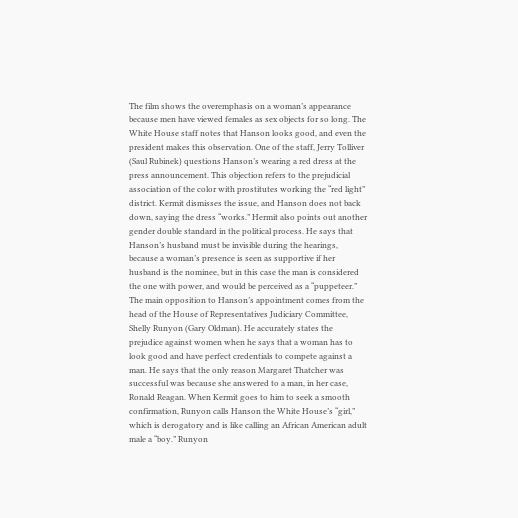The film shows the overemphasis on a woman’s appearance because men have viewed females as sex objects for so long. The White House staff notes that Hanson looks good, and even the president makes this observation. One of the staff, Jerry Tolliver (Saul Rubinek) questions Hanson’s wearing a red dress at the press announcement. This objection refers to the prejudicial association of the color with prostitutes working the “red light” district. Kermit dismisses the issue, and Hanson does not back down, saying the dress “works.” Hermit also points out another gender double standard in the political process. He says that Hanson’s husband must be invisible during the hearings, because a woman’s presence is seen as supportive if her husband is the nominee, but in this case the man is considered the one with power, and would be perceived as a “puppeteer.”
The main opposition to Hanson’s appointment comes from the head of the House of Representatives Judiciary Committee, Shelly Runyon (Gary Oldman). He accurately states the prejudice against women when he says that a woman has to look good and have perfect credentials to compete against a man. He says that the only reason Margaret Thatcher was successful was because she answered to a man, in her case, Ronald Reagan. When Kermit goes to him to seek a smooth confirmation, Runyon calls Hanson the White House’s “girl,” which is derogatory and is like calling an African American adult male a “boy.” Runyon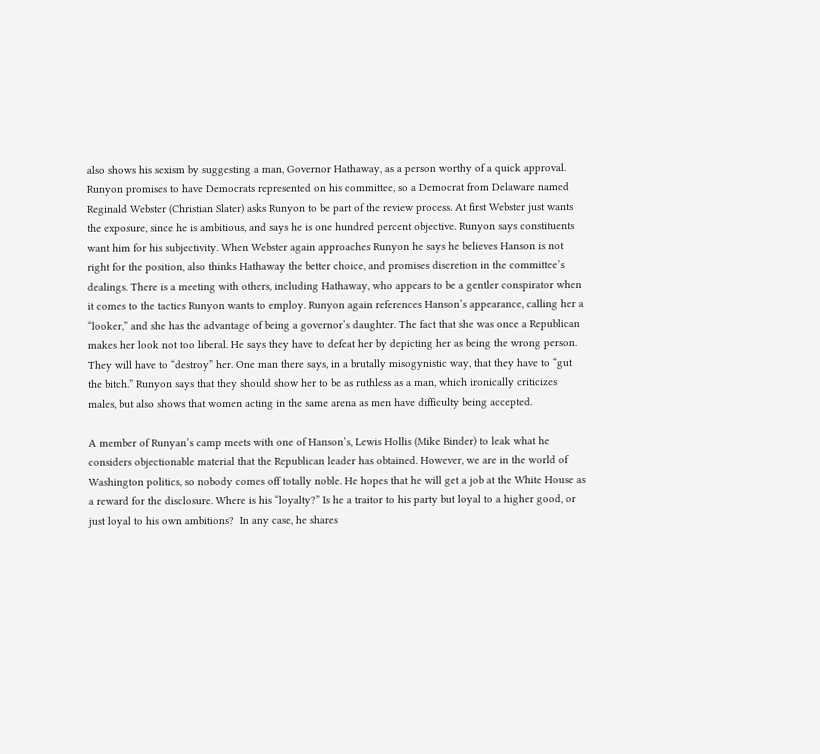also shows his sexism by suggesting a man, Governor Hathaway, as a person worthy of a quick approval.
Runyon promises to have Democrats represented on his committee, so a Democrat from Delaware named Reginald Webster (Christian Slater) asks Runyon to be part of the review process. At first Webster just wants the exposure, since he is ambitious, and says he is one hundred percent objective. Runyon says constituents want him for his subjectivity. When Webster again approaches Runyon he says he believes Hanson is not right for the position, also thinks Hathaway the better choice, and promises discretion in the committee’s dealings. There is a meeting with others, including Hathaway, who appears to be a gentler conspirator when it comes to the tactics Runyon wants to employ. Runyon again references Hanson’s appearance, calling her a “looker,” and she has the advantage of being a governor’s daughter. The fact that she was once a Republican makes her look not too liberal. He says they have to defeat her by depicting her as being the wrong person. They will have to “destroy” her. One man there says, in a brutally misogynistic way, that they have to “gut the bitch.” Runyon says that they should show her to be as ruthless as a man, which ironically criticizes males, but also shows that women acting in the same arena as men have difficulty being accepted.

A member of Runyan’s camp meets with one of Hanson’s, Lewis Hollis (Mike Binder) to leak what he considers objectionable material that the Republican leader has obtained. However, we are in the world of Washington politics, so nobody comes off totally noble. He hopes that he will get a job at the White House as a reward for the disclosure. Where is his “loyalty?” Is he a traitor to his party but loyal to a higher good, or just loyal to his own ambitions?  In any case, he shares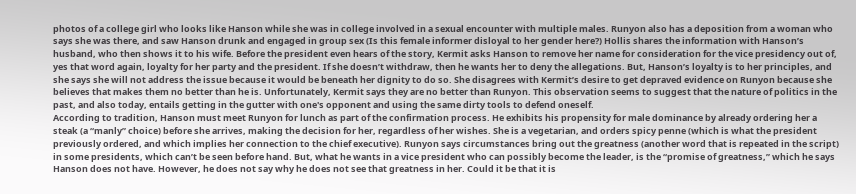photos of a college girl who looks like Hanson while she was in college involved in a sexual encounter with multiple males. Runyon also has a deposition from a woman who says she was there, and saw Hanson drunk and engaged in group sex (Is this female informer disloyal to her gender here?) Hollis shares the information with Hanson’s husband, who then shows it to his wife. Before the president even hears of the story, Kermit asks Hanson to remove her name for consideration for the vice presidency out of, yes that word again, loyalty for her party and the president. If she doesn’t withdraw, then he wants her to deny the allegations. But, Hanson’s loyalty is to her principles, and she says she will not address the issue because it would be beneath her dignity to do so. She disagrees with Kermit’s desire to get depraved evidence on Runyon because she believes that makes them no better than he is. Unfortunately, Kermit says they are no better than Runyon. This observation seems to suggest that the nature of politics in the past, and also today, entails getting in the gutter with one's opponent and using the same dirty tools to defend oneself.
According to tradition, Hanson must meet Runyon for lunch as part of the confirmation process. He exhibits his propensity for male dominance by already ordering her a steak (a “manly” choice) before she arrives, making the decision for her, regardless of her wishes. She is a vegetarian, and orders spicy penne (which is what the president previously ordered, and which implies her connection to the chief executive). Runyon says circumstances bring out the greatness (another word that is repeated in the script) in some presidents, which can’t be seen before hand. But, what he wants in a vice president who can possibly become the leader, is the “promise of greatness,” which he says Hanson does not have. However, he does not say why he does not see that greatness in her. Could it be that it is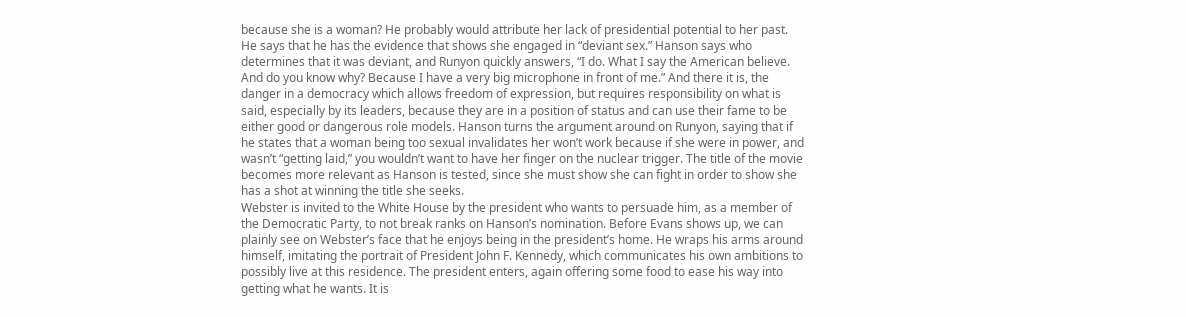because she is a woman? He probably would attribute her lack of presidential potential to her past. He says that he has the evidence that shows she engaged in “deviant sex.” Hanson says who determines that it was deviant, and Runyon quickly answers, “I do. What I say the American believe. And do you know why? Because I have a very big microphone in front of me.” And there it is, the danger in a democracy which allows freedom of expression, but requires responsibility on what is said, especially by its leaders, because they are in a position of status and can use their fame to be either good or dangerous role models. Hanson turns the argument around on Runyon, saying that if he states that a woman being too sexual invalidates her won’t work because if she were in power, and wasn’t “getting laid,” you wouldn’t want to have her finger on the nuclear trigger. The title of the movie becomes more relevant as Hanson is tested, since she must show she can fight in order to show she has a shot at winning the title she seeks.
Webster is invited to the White House by the president who wants to persuade him, as a member of the Democratic Party, to not break ranks on Hanson’s nomination. Before Evans shows up, we can plainly see on Webster’s face that he enjoys being in the president’s home. He wraps his arms around himself, imitating the portrait of President John F. Kennedy, which communicates his own ambitions to possibly live at this residence. The president enters, again offering some food to ease his way into getting what he wants. It is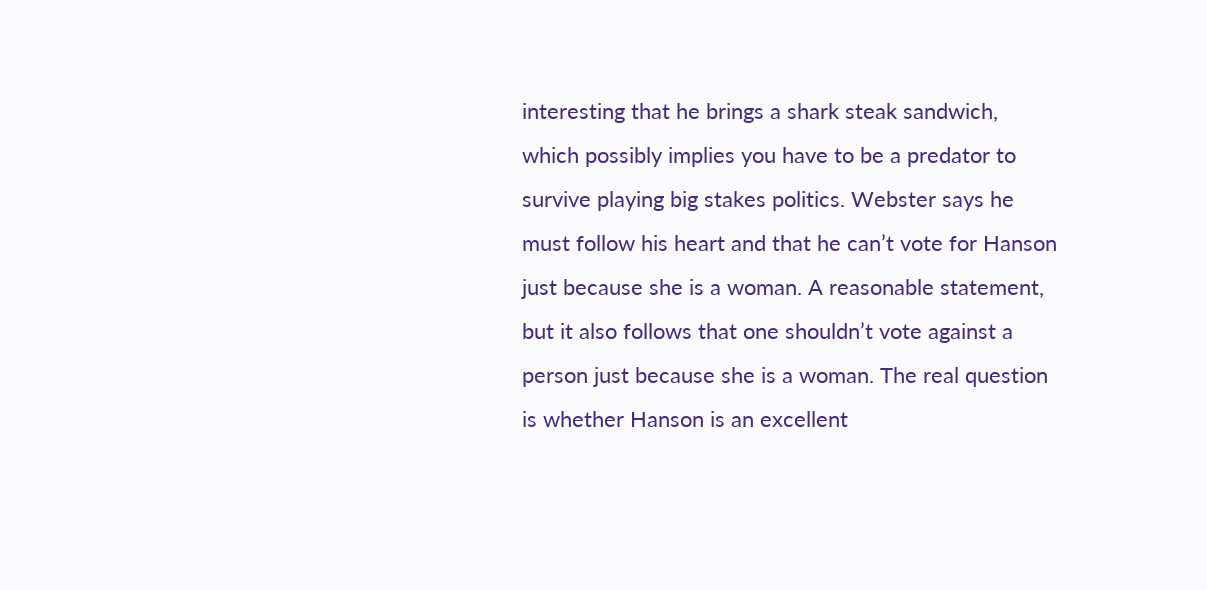interesting that he brings a shark steak sandwich, which possibly implies you have to be a predator to survive playing big stakes politics. Webster says he must follow his heart and that he can’t vote for Hanson just because she is a woman. A reasonable statement, but it also follows that one shouldn’t vote against a person just because she is a woman. The real question is whether Hanson is an excellent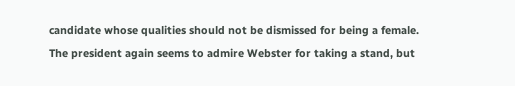candidate whose qualities should not be dismissed for being a female. The president again seems to admire Webster for taking a stand, but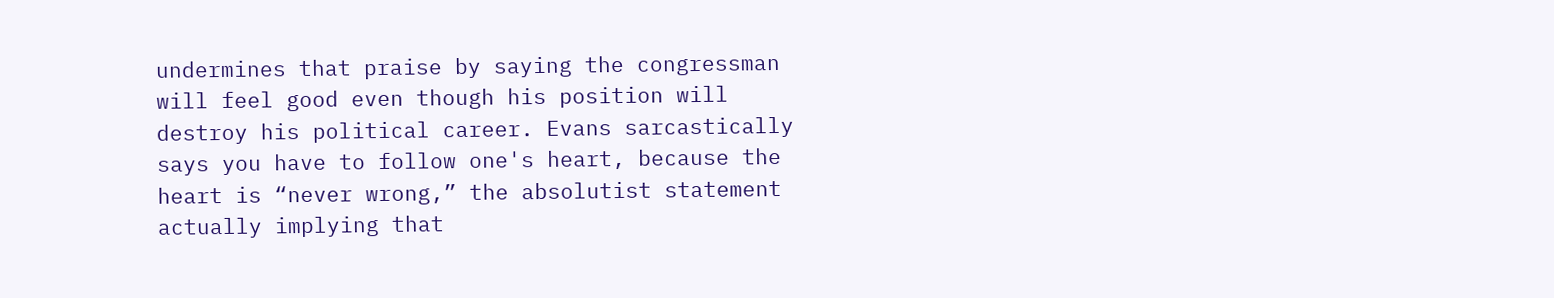undermines that praise by saying the congressman will feel good even though his position will destroy his political career. Evans sarcastically says you have to follow one's heart, because the heart is “never wrong,” the absolutist statement actually implying that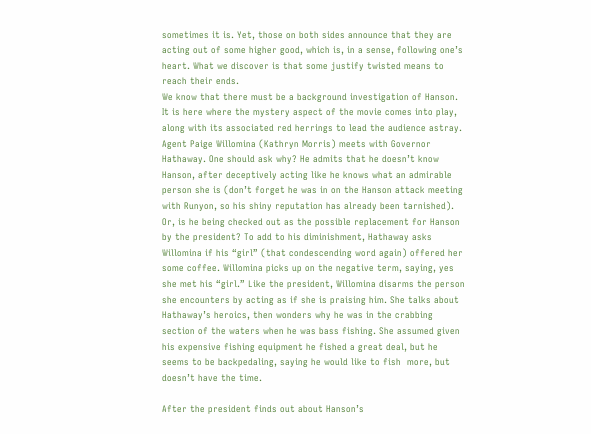sometimes it is. Yet, those on both sides announce that they are acting out of some higher good, which is, in a sense, following one’s heart. What we discover is that some justify twisted means to reach their ends.
We know that there must be a background investigation of Hanson. It is here where the mystery aspect of the movie comes into play, along with its associated red herrings to lead the audience astray. Agent Paige Willomina (Kathryn Morris) meets with Governor Hathaway. One should ask why? He admits that he doesn’t know Hanson, after deceptively acting like he knows what an admirable person she is (don’t forget he was in on the Hanson attack meeting with Runyon, so his shiny reputation has already been tarnished). Or, is he being checked out as the possible replacement for Hanson by the president? To add to his diminishment, Hathaway asks Willomina if his “girl” (that condescending word again) offered her some coffee. Willomina picks up on the negative term, saying, yes she met his “girl.” Like the president, Willomina disarms the person she encounters by acting as if she is praising him. She talks about Hathaway’s heroics, then wonders why he was in the crabbing section of the waters when he was bass fishing. She assumed given his expensive fishing equipment he fished a great deal, but he seems to be backpedaling, saying he would like to fish  more, but doesn’t have the time.

After the president finds out about Hanson’s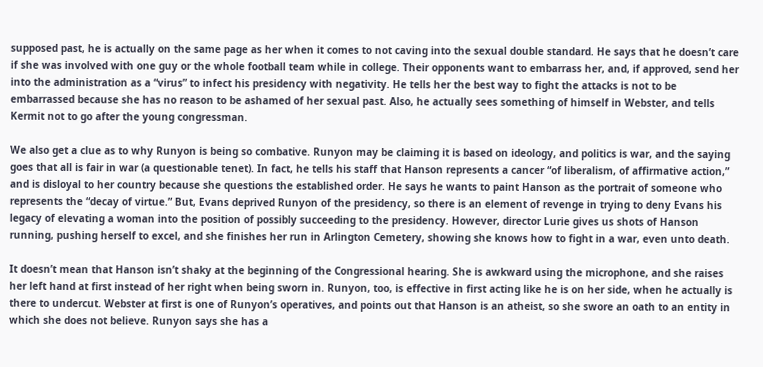supposed past, he is actually on the same page as her when it comes to not caving into the sexual double standard. He says that he doesn’t care if she was involved with one guy or the whole football team while in college. Their opponents want to embarrass her, and, if approved, send her into the administration as a “virus” to infect his presidency with negativity. He tells her the best way to fight the attacks is not to be embarrassed because she has no reason to be ashamed of her sexual past. Also, he actually sees something of himself in Webster, and tells Kermit not to go after the young congressman.

We also get a clue as to why Runyon is being so combative. Runyon may be claiming it is based on ideology, and politics is war, and the saying goes that all is fair in war (a questionable tenet). In fact, he tells his staff that Hanson represents a cancer “of liberalism, of affirmative action,” and is disloyal to her country because she questions the established order. He says he wants to paint Hanson as the portrait of someone who represents the “decay of virtue.” But, Evans deprived Runyon of the presidency, so there is an element of revenge in trying to deny Evans his legacy of elevating a woman into the position of possibly succeeding to the presidency. However, director Lurie gives us shots of Hanson running, pushing herself to excel, and she finishes her run in Arlington Cemetery, showing she knows how to fight in a war, even unto death.

It doesn’t mean that Hanson isn’t shaky at the beginning of the Congressional hearing. She is awkward using the microphone, and she raises her left hand at first instead of her right when being sworn in. Runyon, too, is effective in first acting like he is on her side, when he actually is there to undercut. Webster at first is one of Runyon’s operatives, and points out that Hanson is an atheist, so she swore an oath to an entity in which she does not believe. Runyon says she has a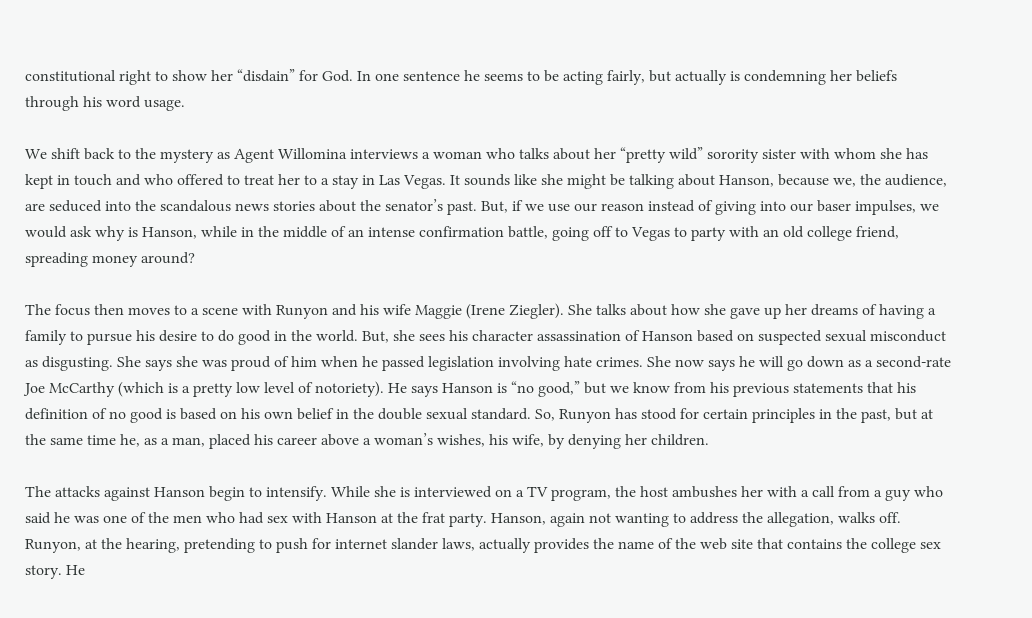constitutional right to show her “disdain” for God. In one sentence he seems to be acting fairly, but actually is condemning her beliefs through his word usage.

We shift back to the mystery as Agent Willomina interviews a woman who talks about her “pretty wild” sorority sister with whom she has kept in touch and who offered to treat her to a stay in Las Vegas. It sounds like she might be talking about Hanson, because we, the audience, are seduced into the scandalous news stories about the senator’s past. But, if we use our reason instead of giving into our baser impulses, we would ask why is Hanson, while in the middle of an intense confirmation battle, going off to Vegas to party with an old college friend, spreading money around?

The focus then moves to a scene with Runyon and his wife Maggie (Irene Ziegler). She talks about how she gave up her dreams of having a family to pursue his desire to do good in the world. But, she sees his character assassination of Hanson based on suspected sexual misconduct as disgusting. She says she was proud of him when he passed legislation involving hate crimes. She now says he will go down as a second-rate Joe McCarthy (which is a pretty low level of notoriety). He says Hanson is “no good,” but we know from his previous statements that his definition of no good is based on his own belief in the double sexual standard. So, Runyon has stood for certain principles in the past, but at the same time he, as a man, placed his career above a woman’s wishes, his wife, by denying her children.

The attacks against Hanson begin to intensify. While she is interviewed on a TV program, the host ambushes her with a call from a guy who said he was one of the men who had sex with Hanson at the frat party. Hanson, again not wanting to address the allegation, walks off. Runyon, at the hearing, pretending to push for internet slander laws, actually provides the name of the web site that contains the college sex story. He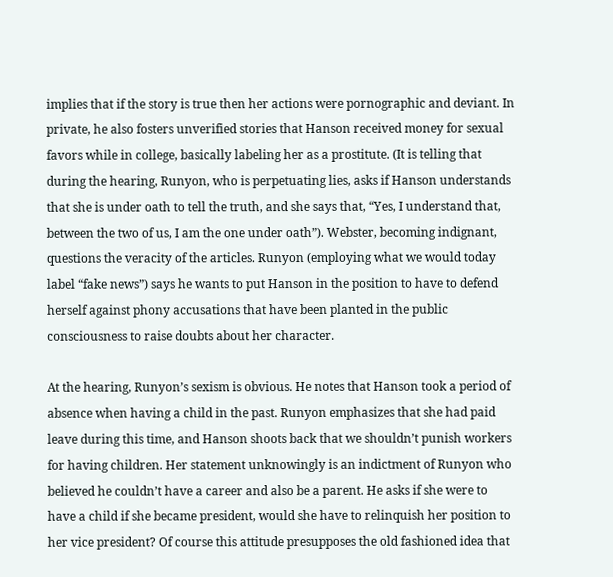implies that if the story is true then her actions were pornographic and deviant. In private, he also fosters unverified stories that Hanson received money for sexual favors while in college, basically labeling her as a prostitute. (It is telling that during the hearing, Runyon, who is perpetuating lies, asks if Hanson understands that she is under oath to tell the truth, and she says that, “Yes, I understand that, between the two of us, I am the one under oath”). Webster, becoming indignant, questions the veracity of the articles. Runyon (employing what we would today label “fake news”) says he wants to put Hanson in the position to have to defend herself against phony accusations that have been planted in the public consciousness to raise doubts about her character.

At the hearing, Runyon’s sexism is obvious. He notes that Hanson took a period of absence when having a child in the past. Runyon emphasizes that she had paid leave during this time, and Hanson shoots back that we shouldn’t punish workers  for having children. Her statement unknowingly is an indictment of Runyon who believed he couldn’t have a career and also be a parent. He asks if she were to have a child if she became president, would she have to relinquish her position to her vice president? Of course this attitude presupposes the old fashioned idea that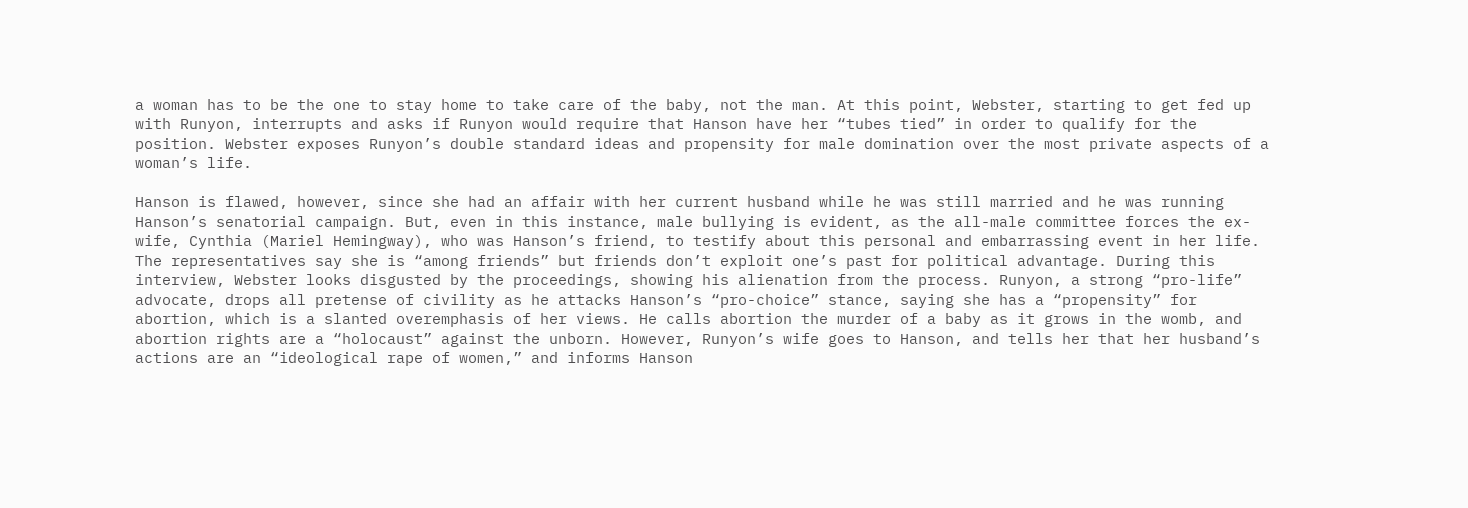a woman has to be the one to stay home to take care of the baby, not the man. At this point, Webster, starting to get fed up with Runyon, interrupts and asks if Runyon would require that Hanson have her “tubes tied” in order to qualify for the position. Webster exposes Runyon’s double standard ideas and propensity for male domination over the most private aspects of a woman’s life.

Hanson is flawed, however, since she had an affair with her current husband while he was still married and he was running Hanson’s senatorial campaign. But, even in this instance, male bullying is evident, as the all-male committee forces the ex-wife, Cynthia (Mariel Hemingway), who was Hanson’s friend, to testify about this personal and embarrassing event in her life. The representatives say she is “among friends” but friends don’t exploit one’s past for political advantage. During this interview, Webster looks disgusted by the proceedings, showing his alienation from the process. Runyon, a strong “pro-life” advocate, drops all pretense of civility as he attacks Hanson’s “pro-choice” stance, saying she has a “propensity” for abortion, which is a slanted overemphasis of her views. He calls abortion the murder of a baby as it grows in the womb, and abortion rights are a “holocaust” against the unborn. However, Runyon’s wife goes to Hanson, and tells her that her husband’s actions are an “ideological rape of women,” and informs Hanson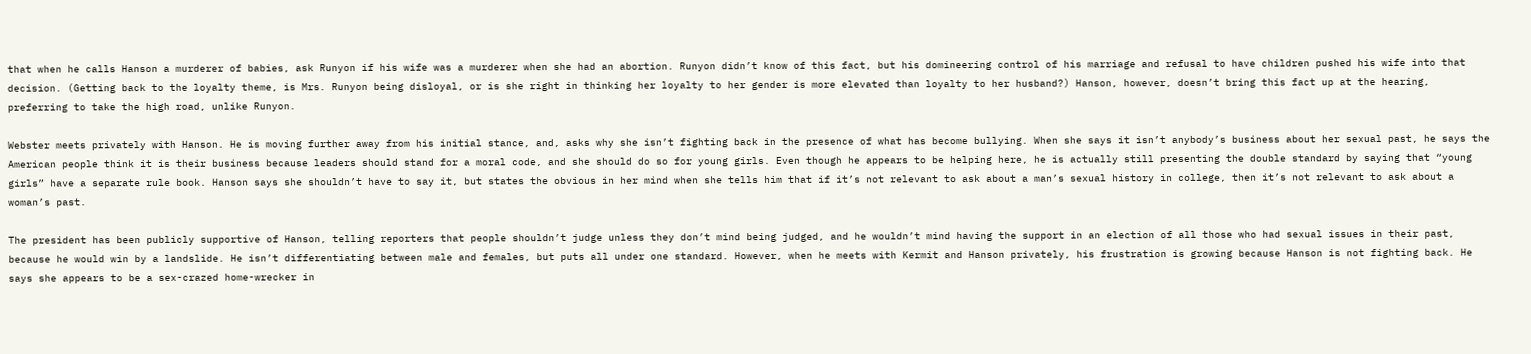that when he calls Hanson a murderer of babies, ask Runyon if his wife was a murderer when she had an abortion. Runyon didn’t know of this fact, but his domineering control of his marriage and refusal to have children pushed his wife into that decision. (Getting back to the loyalty theme, is Mrs. Runyon being disloyal, or is she right in thinking her loyalty to her gender is more elevated than loyalty to her husband?) Hanson, however, doesn’t bring this fact up at the hearing, preferring to take the high road, unlike Runyon.

Webster meets privately with Hanson. He is moving further away from his initial stance, and, asks why she isn’t fighting back in the presence of what has become bullying. When she says it isn’t anybody’s business about her sexual past, he says the American people think it is their business because leaders should stand for a moral code, and she should do so for young girls. Even though he appears to be helping here, he is actually still presenting the double standard by saying that “young girls” have a separate rule book. Hanson says she shouldn’t have to say it, but states the obvious in her mind when she tells him that if it’s not relevant to ask about a man’s sexual history in college, then it’s not relevant to ask about a woman’s past.

The president has been publicly supportive of Hanson, telling reporters that people shouldn’t judge unless they don’t mind being judged, and he wouldn’t mind having the support in an election of all those who had sexual issues in their past, because he would win by a landslide. He isn’t differentiating between male and females, but puts all under one standard. However, when he meets with Kermit and Hanson privately, his frustration is growing because Hanson is not fighting back. He says she appears to be a sex-crazed home-wrecker in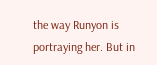the way Runyon is portraying her. But in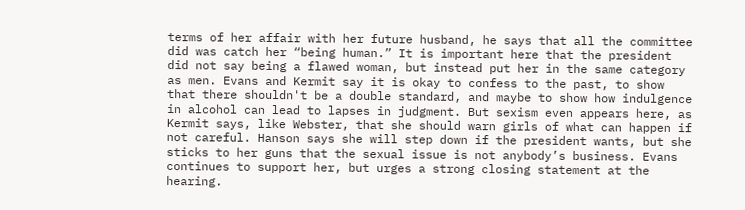terms of her affair with her future husband, he says that all the committee did was catch her “being human.” It is important here that the president did not say being a flawed woman, but instead put her in the same category as men. Evans and Kermit say it is okay to confess to the past, to show that there shouldn't be a double standard, and maybe to show how indulgence in alcohol can lead to lapses in judgment. But sexism even appears here, as Kermit says, like Webster, that she should warn girls of what can happen if not careful. Hanson says she will step down if the president wants, but she sticks to her guns that the sexual issue is not anybody’s business. Evans continues to support her, but urges a strong closing statement at the hearing.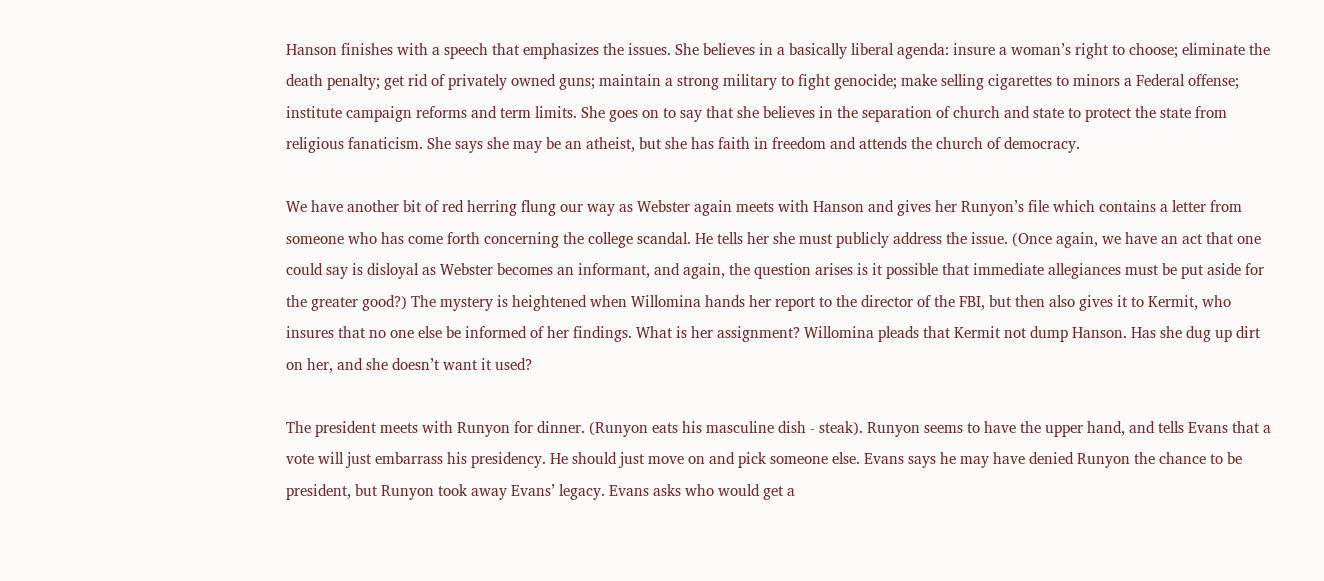Hanson finishes with a speech that emphasizes the issues. She believes in a basically liberal agenda: insure a woman’s right to choose; eliminate the death penalty; get rid of privately owned guns; maintain a strong military to fight genocide; make selling cigarettes to minors a Federal offense; institute campaign reforms and term limits. She goes on to say that she believes in the separation of church and state to protect the state from religious fanaticism. She says she may be an atheist, but she has faith in freedom and attends the church of democracy.

We have another bit of red herring flung our way as Webster again meets with Hanson and gives her Runyon’s file which contains a letter from someone who has come forth concerning the college scandal. He tells her she must publicly address the issue. (Once again, we have an act that one could say is disloyal as Webster becomes an informant, and again, the question arises is it possible that immediate allegiances must be put aside for the greater good?) The mystery is heightened when Willomina hands her report to the director of the FBI, but then also gives it to Kermit, who insures that no one else be informed of her findings. What is her assignment? Willomina pleads that Kermit not dump Hanson. Has she dug up dirt on her, and she doesn’t want it used?

The president meets with Runyon for dinner. (Runyon eats his masculine dish - steak). Runyon seems to have the upper hand, and tells Evans that a vote will just embarrass his presidency. He should just move on and pick someone else. Evans says he may have denied Runyon the chance to be president, but Runyon took away Evans’ legacy. Evans asks who would get a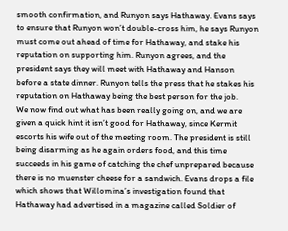smooth confirmation, and Runyon says Hathaway. Evans says to ensure that Runyon won’t double-cross him, he says Runyon must come out ahead of time for Hathaway, and stake his reputation on supporting him. Runyon agrees, and the president says they will meet with Hathaway and Hanson before a state dinner. Runyon tells the press that he stakes his reputation on Hathaway being the best person for the job.
We now find out what has been really going on, and we are given a quick hint it isn’t good for Hathaway, since Kermit escorts his wife out of the meeting room. The president is still being disarming as he again orders food, and this time succeeds in his game of catching the chef unprepared because there is no muenster cheese for a sandwich. Evans drops a file which shows that Willomina’s investigation found that Hathaway had advertised in a magazine called Soldier of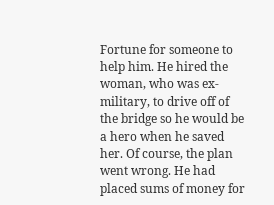Fortune for someone to help him. He hired the woman, who was ex-military, to drive off of the bridge so he would be a hero when he saved her. Of course, the plan went wrong. He had placed sums of money for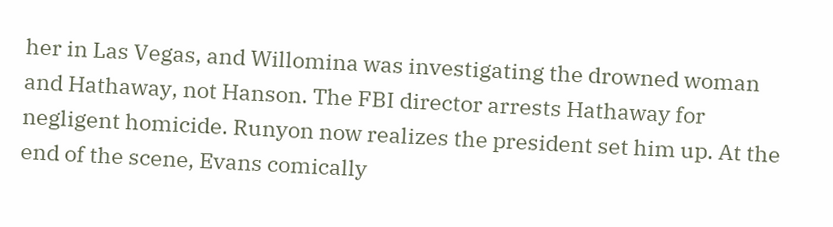her in Las Vegas, and Willomina was investigating the drowned woman and Hathaway, not Hanson. The FBI director arrests Hathaway for negligent homicide. Runyon now realizes the president set him up. At the end of the scene, Evans comically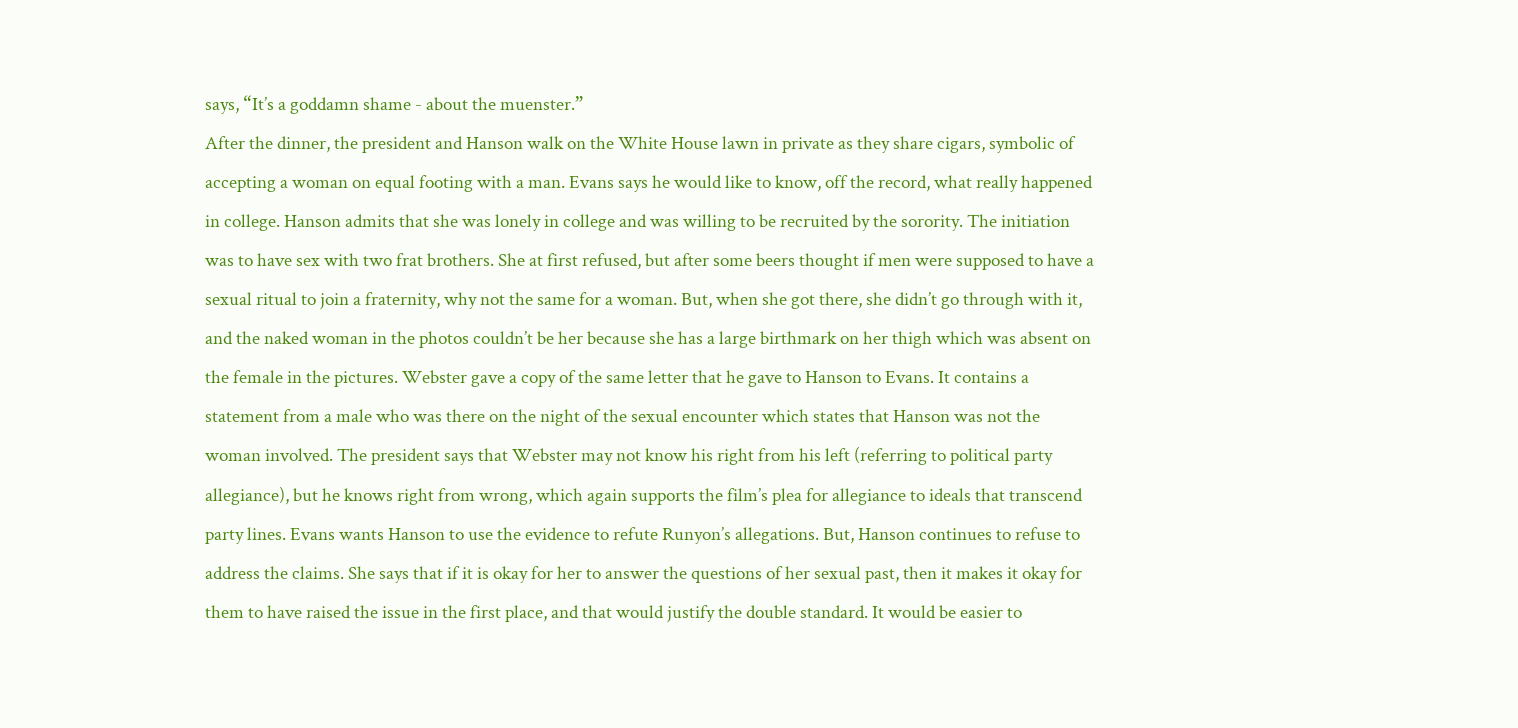says, “It’s a goddamn shame - about the muenster.”
After the dinner, the president and Hanson walk on the White House lawn in private as they share cigars, symbolic of accepting a woman on equal footing with a man. Evans says he would like to know, off the record, what really happened in college. Hanson admits that she was lonely in college and was willing to be recruited by the sorority. The initiation was to have sex with two frat brothers. She at first refused, but after some beers thought if men were supposed to have a sexual ritual to join a fraternity, why not the same for a woman. But, when she got there, she didn’t go through with it, and the naked woman in the photos couldn’t be her because she has a large birthmark on her thigh which was absent on the female in the pictures. Webster gave a copy of the same letter that he gave to Hanson to Evans. It contains a statement from a male who was there on the night of the sexual encounter which states that Hanson was not the woman involved. The president says that Webster may not know his right from his left (referring to political party allegiance), but he knows right from wrong, which again supports the film’s plea for allegiance to ideals that transcend party lines. Evans wants Hanson to use the evidence to refute Runyon’s allegations. But, Hanson continues to refuse to address the claims. She says that if it is okay for her to answer the questions of her sexual past, then it makes it okay for them to have raised the issue in the first place, and that would justify the double standard. It would be easier to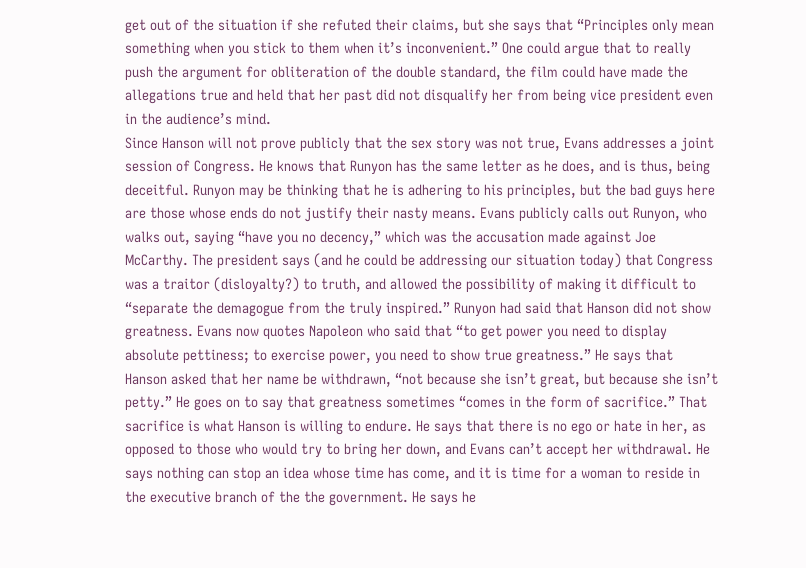get out of the situation if she refuted their claims, but she says that “Principles only mean something when you stick to them when it’s inconvenient.” One could argue that to really push the argument for obliteration of the double standard, the film could have made the allegations true and held that her past did not disqualify her from being vice president even in the audience’s mind.
Since Hanson will not prove publicly that the sex story was not true, Evans addresses a joint session of Congress. He knows that Runyon has the same letter as he does, and is thus, being deceitful. Runyon may be thinking that he is adhering to his principles, but the bad guys here are those whose ends do not justify their nasty means. Evans publicly calls out Runyon, who walks out, saying “have you no decency,” which was the accusation made against Joe McCarthy. The president says (and he could be addressing our situation today) that Congress was a traitor (disloyalty?) to truth, and allowed the possibility of making it difficult to “separate the demagogue from the truly inspired.” Runyon had said that Hanson did not show greatness. Evans now quotes Napoleon who said that “to get power you need to display absolute pettiness; to exercise power, you need to show true greatness.” He says that Hanson asked that her name be withdrawn, “not because she isn’t great, but because she isn’t petty.” He goes on to say that greatness sometimes “comes in the form of sacrifice.” That sacrifice is what Hanson is willing to endure. He says that there is no ego or hate in her, as opposed to those who would try to bring her down, and Evans can’t accept her withdrawal. He says nothing can stop an idea whose time has come, and it is time for a woman to reside in the executive branch of the the government. He says he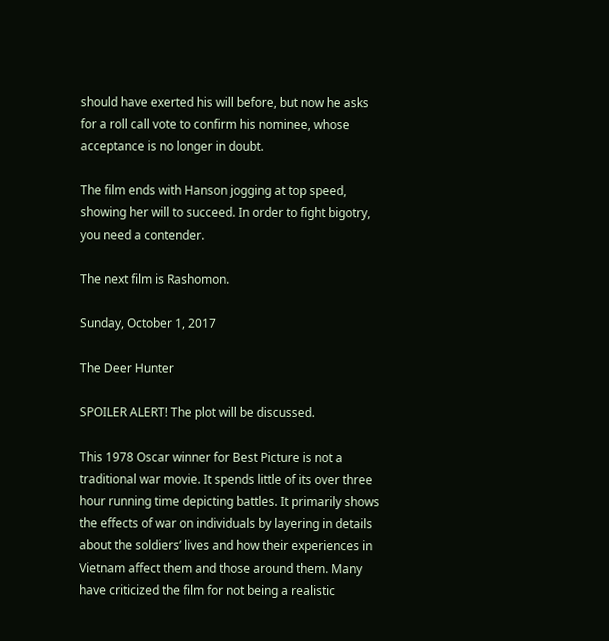should have exerted his will before, but now he asks for a roll call vote to confirm his nominee, whose acceptance is no longer in doubt.

The film ends with Hanson jogging at top speed, showing her will to succeed. In order to fight bigotry, you need a contender.

The next film is Rashomon.

Sunday, October 1, 2017

The Deer Hunter

SPOILER ALERT! The plot will be discussed.

This 1978 Oscar winner for Best Picture is not a traditional war movie. It spends little of its over three hour running time depicting battles. It primarily shows the effects of war on individuals by layering in details about the soldiers’ lives and how their experiences in Vietnam affect them and those around them. Many have criticized the film for not being a realistic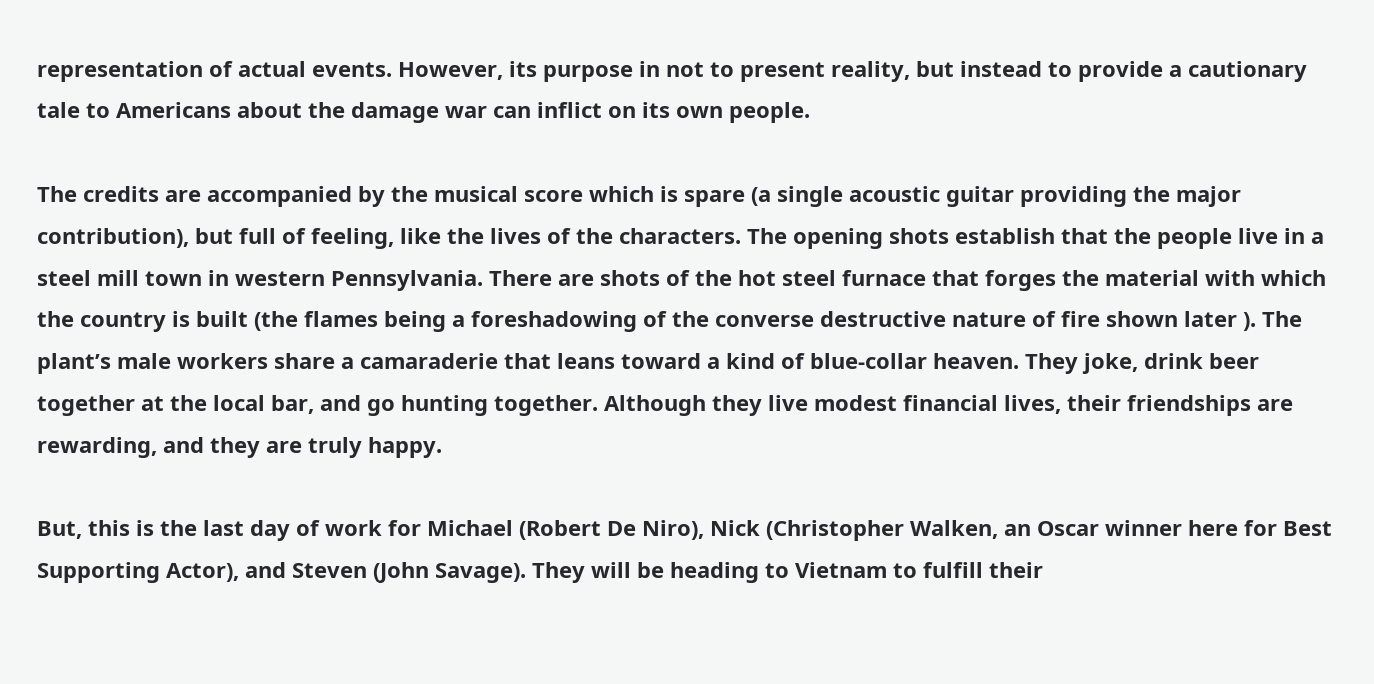representation of actual events. However, its purpose in not to present reality, but instead to provide a cautionary tale to Americans about the damage war can inflict on its own people.

The credits are accompanied by the musical score which is spare (a single acoustic guitar providing the major contribution), but full of feeling, like the lives of the characters. The opening shots establish that the people live in a steel mill town in western Pennsylvania. There are shots of the hot steel furnace that forges the material with which the country is built (the flames being a foreshadowing of the converse destructive nature of fire shown later ). The plant’s male workers share a camaraderie that leans toward a kind of blue-collar heaven. They joke, drink beer together at the local bar, and go hunting together. Although they live modest financial lives, their friendships are rewarding, and they are truly happy.

But, this is the last day of work for Michael (Robert De Niro), Nick (Christopher Walken, an Oscar winner here for Best Supporting Actor), and Steven (John Savage). They will be heading to Vietnam to fulfill their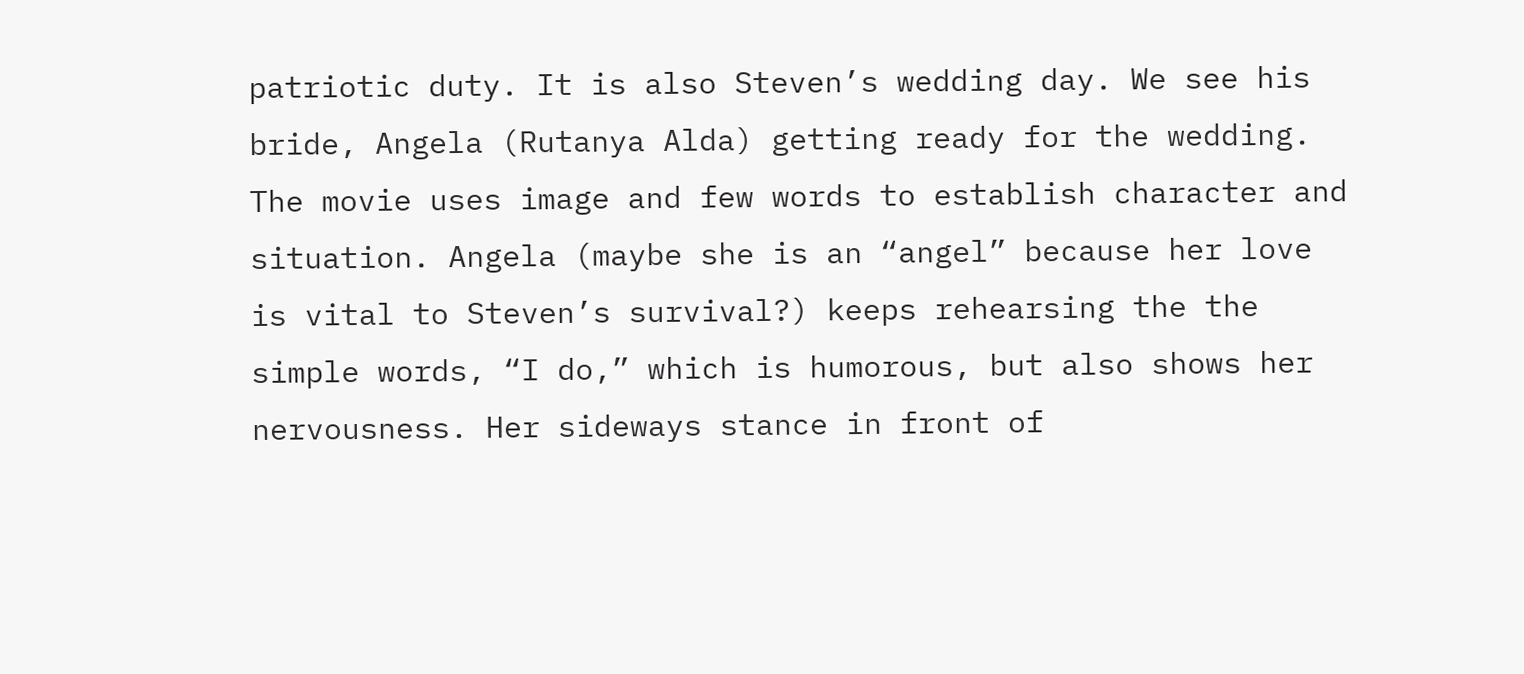patriotic duty. It is also Steven’s wedding day. We see his bride, Angela (Rutanya Alda) getting ready for the wedding. The movie uses image and few words to establish character and situation. Angela (maybe she is an “angel” because her love is vital to Steven’s survival?) keeps rehearsing the the simple words, “I do,” which is humorous, but also shows her nervousness. Her sideways stance in front of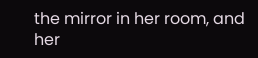the mirror in her room, and her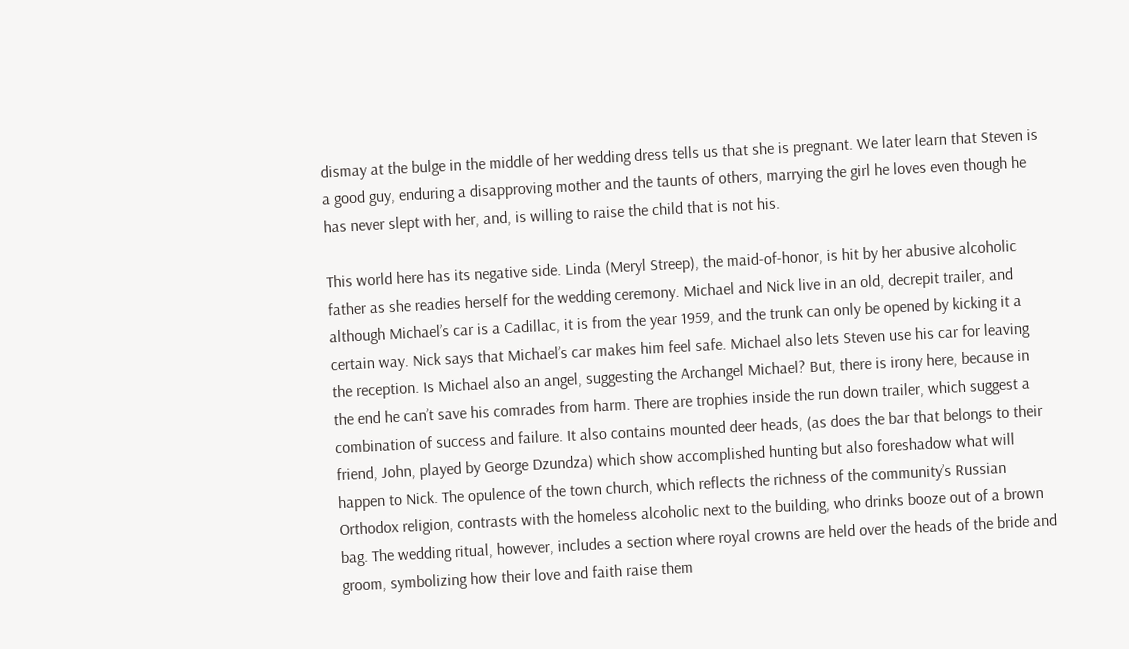dismay at the bulge in the middle of her wedding dress tells us that she is pregnant. We later learn that Steven is a good guy, enduring a disapproving mother and the taunts of others, marrying the girl he loves even though he has never slept with her, and, is willing to raise the child that is not his.

This world here has its negative side. Linda (Meryl Streep), the maid-of-honor, is hit by her abusive alcoholic father as she readies herself for the wedding ceremony. Michael and Nick live in an old, decrepit trailer, and although Michael’s car is a Cadillac, it is from the year 1959, and the trunk can only be opened by kicking it a certain way. Nick says that Michael’s car makes him feel safe. Michael also lets Steven use his car for leaving the reception. Is Michael also an angel, suggesting the Archangel Michael? But, there is irony here, because in the end he can’t save his comrades from harm. There are trophies inside the run down trailer, which suggest a combination of success and failure. It also contains mounted deer heads, (as does the bar that belongs to their friend, John, played by George Dzundza) which show accomplished hunting but also foreshadow what will happen to Nick. The opulence of the town church, which reflects the richness of the community’s Russian Orthodox religion, contrasts with the homeless alcoholic next to the building, who drinks booze out of a brown bag. The wedding ritual, however, includes a section where royal crowns are held over the heads of the bride and groom, symbolizing how their love and faith raise them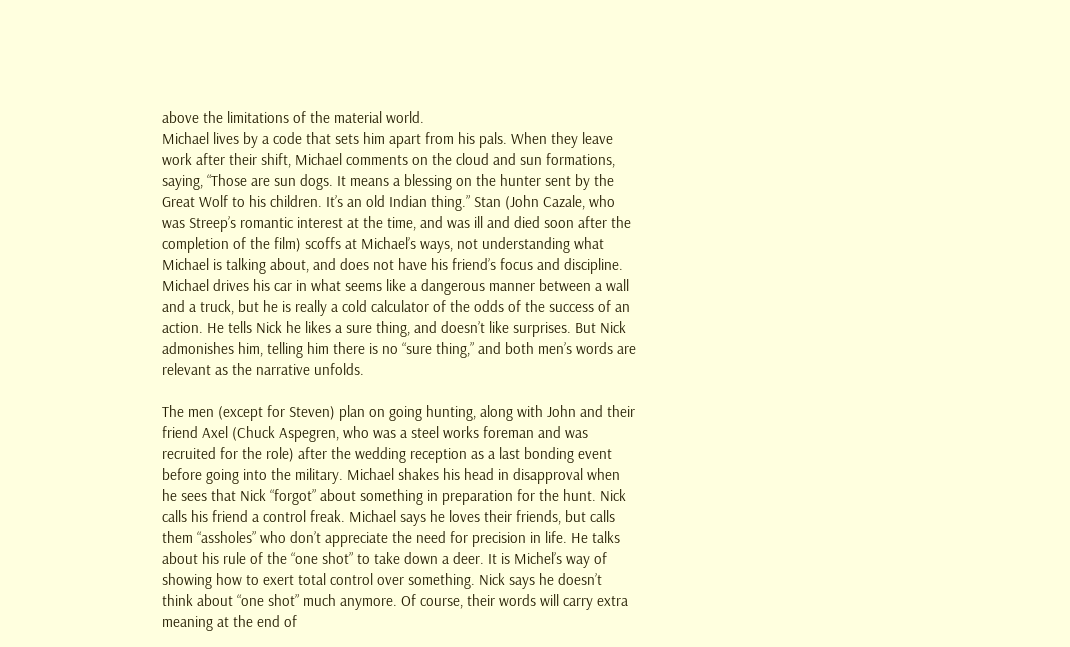above the limitations of the material world.
Michael lives by a code that sets him apart from his pals. When they leave work after their shift, Michael comments on the cloud and sun formations, saying, “Those are sun dogs. It means a blessing on the hunter sent by the Great Wolf to his children. It’s an old Indian thing.” Stan (John Cazale, who was Streep’s romantic interest at the time, and was ill and died soon after the completion of the film) scoffs at Michael’s ways, not understanding what Michael is talking about, and does not have his friend’s focus and discipline. Michael drives his car in what seems like a dangerous manner between a wall and a truck, but he is really a cold calculator of the odds of the success of an action. He tells Nick he likes a sure thing, and doesn’t like surprises. But Nick admonishes him, telling him there is no “sure thing,” and both men’s words are relevant as the narrative unfolds.

The men (except for Steven) plan on going hunting, along with John and their friend Axel (Chuck Aspegren, who was a steel works foreman and was recruited for the role) after the wedding reception as a last bonding event before going into the military. Michael shakes his head in disapproval when he sees that Nick “forgot” about something in preparation for the hunt. Nick calls his friend a control freak. Michael says he loves their friends, but calls them “assholes” who don’t appreciate the need for precision in life. He talks about his rule of the “one shot” to take down a deer. It is Michel’s way of showing how to exert total control over something. Nick says he doesn’t think about “one shot” much anymore. Of course, their words will carry extra meaning at the end of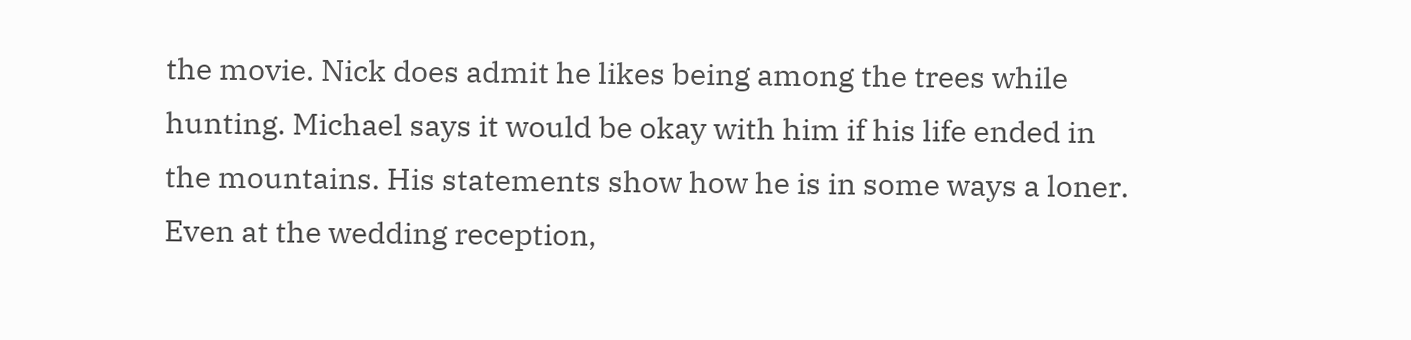the movie. Nick does admit he likes being among the trees while hunting. Michael says it would be okay with him if his life ended in the mountains. His statements show how he is in some ways a loner.
Even at the wedding reception,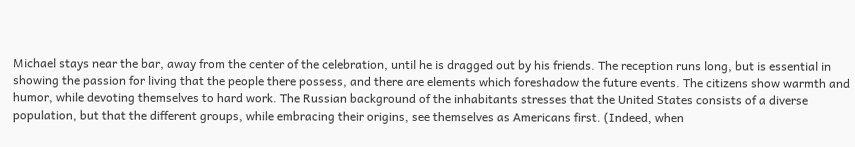Michael stays near the bar, away from the center of the celebration, until he is dragged out by his friends. The reception runs long, but is essential in showing the passion for living that the people there possess, and there are elements which foreshadow the future events. The citizens show warmth and humor, while devoting themselves to hard work. The Russian background of the inhabitants stresses that the United States consists of a diverse population, but that the different groups, while embracing their origins, see themselves as Americans first. (Indeed, when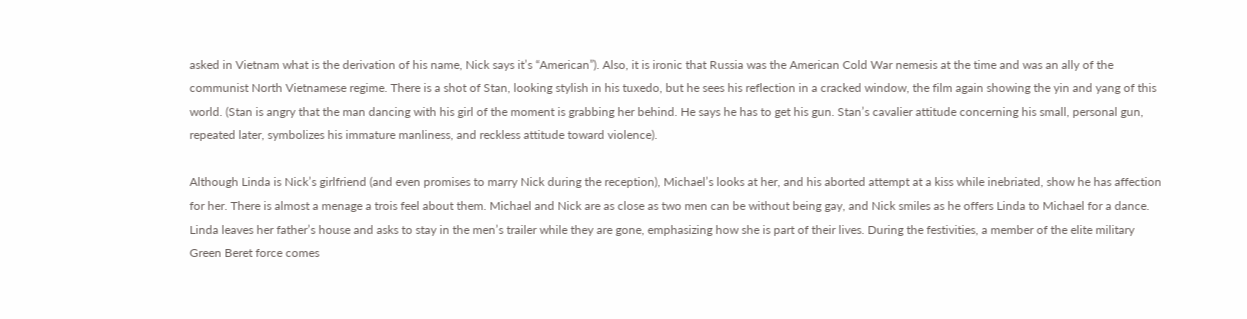asked in Vietnam what is the derivation of his name, Nick says it’s “American”). Also, it is ironic that Russia was the American Cold War nemesis at the time and was an ally of the communist North Vietnamese regime. There is a shot of Stan, looking stylish in his tuxedo, but he sees his reflection in a cracked window, the film again showing the yin and yang of this world. (Stan is angry that the man dancing with his girl of the moment is grabbing her behind. He says he has to get his gun. Stan’s cavalier attitude concerning his small, personal gun, repeated later, symbolizes his immature manliness, and reckless attitude toward violence).

Although Linda is Nick’s girlfriend (and even promises to marry Nick during the reception), Michael’s looks at her, and his aborted attempt at a kiss while inebriated, show he has affection for her. There is almost a menage a trois feel about them. Michael and Nick are as close as two men can be without being gay, and Nick smiles as he offers Linda to Michael for a dance. Linda leaves her father’s house and asks to stay in the men’s trailer while they are gone, emphasizing how she is part of their lives. During the festivities, a member of the elite military Green Beret force comes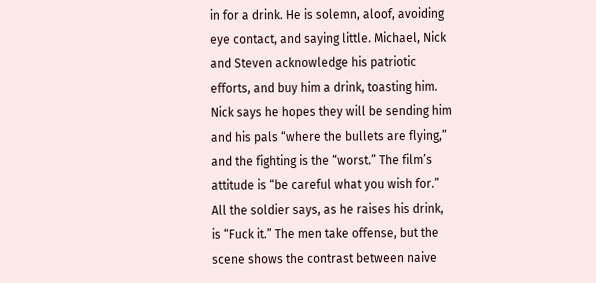in for a drink. He is solemn, aloof, avoiding eye contact, and saying little. Michael, Nick and Steven acknowledge his patriotic efforts, and buy him a drink, toasting him. Nick says he hopes they will be sending him and his pals “where the bullets are flying,” and the fighting is the “worst.” The film’s attitude is “be careful what you wish for.” All the soldier says, as he raises his drink, is “Fuck it.” The men take offense, but the scene shows the contrast between naive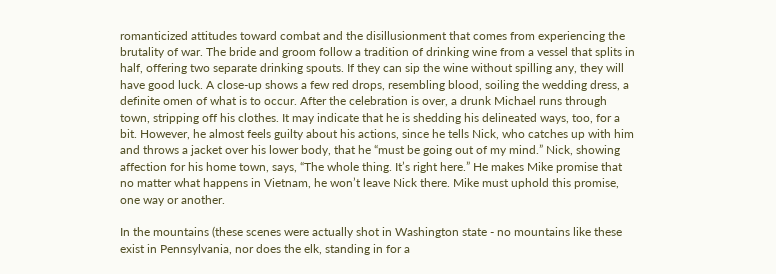romanticized attitudes toward combat and the disillusionment that comes from experiencing the brutality of war. The bride and groom follow a tradition of drinking wine from a vessel that splits in half, offering two separate drinking spouts. If they can sip the wine without spilling any, they will have good luck. A close-up shows a few red drops, resembling blood, soiling the wedding dress, a definite omen of what is to occur. After the celebration is over, a drunk Michael runs through town, stripping off his clothes. It may indicate that he is shedding his delineated ways, too, for a bit. However, he almost feels guilty about his actions, since he tells Nick, who catches up with him and throws a jacket over his lower body, that he “must be going out of my mind.” Nick, showing affection for his home town, says, “The whole thing. It’s right here.” He makes Mike promise that no matter what happens in Vietnam, he won’t leave Nick there. Mike must uphold this promise, one way or another.

In the mountains (these scenes were actually shot in Washington state - no mountains like these exist in Pennsylvania, nor does the elk, standing in for a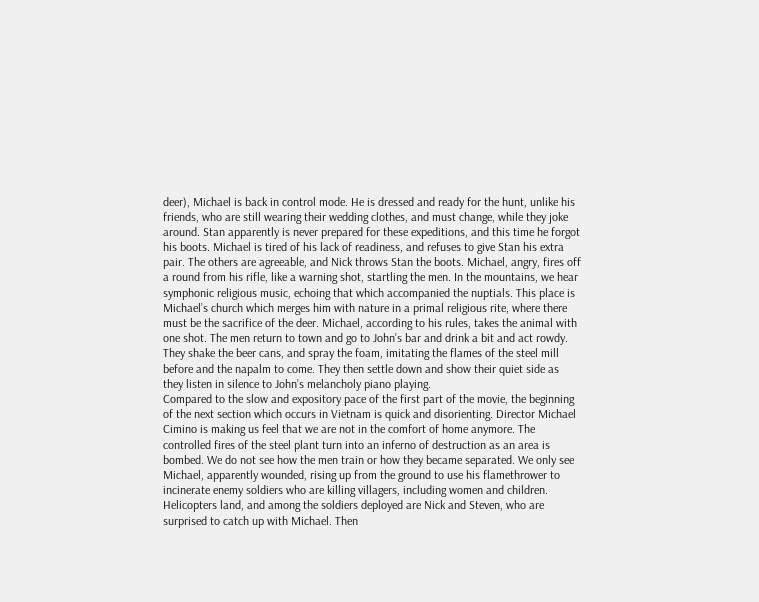deer), Michael is back in control mode. He is dressed and ready for the hunt, unlike his friends, who are still wearing their wedding clothes, and must change, while they joke around. Stan apparently is never prepared for these expeditions, and this time he forgot his boots. Michael is tired of his lack of readiness, and refuses to give Stan his extra pair. The others are agreeable, and Nick throws Stan the boots. Michael, angry, fires off a round from his rifle, like a warning shot, startling the men. In the mountains, we hear symphonic religious music, echoing that which accompanied the nuptials. This place is Michael’s church which merges him with nature in a primal religious rite, where there must be the sacrifice of the deer. Michael, according to his rules, takes the animal with one shot. The men return to town and go to John’s bar and drink a bit and act rowdy. They shake the beer cans, and spray the foam, imitating the flames of the steel mill before and the napalm to come. They then settle down and show their quiet side as they listen in silence to John’s melancholy piano playing.
Compared to the slow and expository pace of the first part of the movie, the beginning of the next section which occurs in Vietnam is quick and disorienting. Director Michael Cimino is making us feel that we are not in the comfort of home anymore. The controlled fires of the steel plant turn into an inferno of destruction as an area is bombed. We do not see how the men train or how they became separated. We only see Michael, apparently wounded, rising up from the ground to use his flamethrower to incinerate enemy soldiers who are killing villagers, including women and children. Helicopters land, and among the soldiers deployed are Nick and Steven, who are surprised to catch up with Michael. Then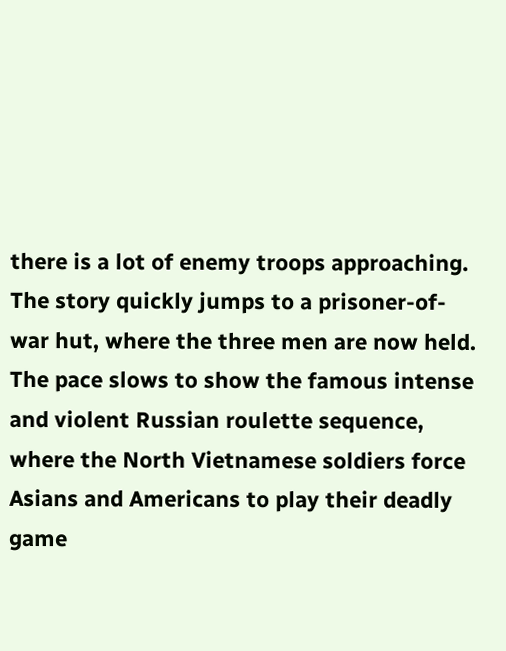there is a lot of enemy troops approaching. The story quickly jumps to a prisoner-of-war hut, where the three men are now held. The pace slows to show the famous intense and violent Russian roulette sequence, where the North Vietnamese soldiers force Asians and Americans to play their deadly game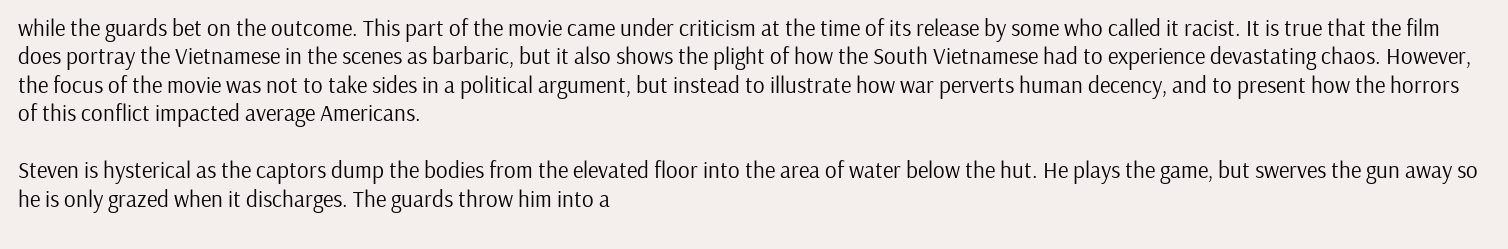while the guards bet on the outcome. This part of the movie came under criticism at the time of its release by some who called it racist. It is true that the film does portray the Vietnamese in the scenes as barbaric, but it also shows the plight of how the South Vietnamese had to experience devastating chaos. However, the focus of the movie was not to take sides in a political argument, but instead to illustrate how war perverts human decency, and to present how the horrors of this conflict impacted average Americans.

Steven is hysterical as the captors dump the bodies from the elevated floor into the area of water below the hut. He plays the game, but swerves the gun away so he is only grazed when it discharges. The guards throw him into a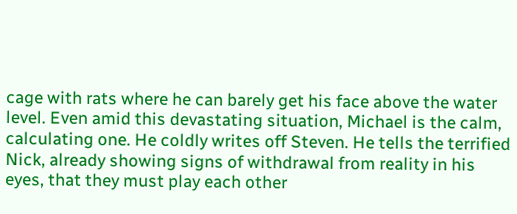cage with rats where he can barely get his face above the water level. Even amid this devastating situation, Michael is the calm, calculating one. He coldly writes off Steven. He tells the terrified Nick, already showing signs of withdrawal from reality in his eyes, that they must play each other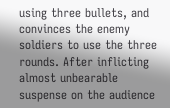using three bullets, and convinces the enemy soldiers to use the three rounds. After inflicting almost unbearable suspense on the audience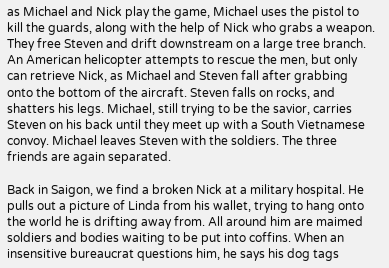as Michael and Nick play the game, Michael uses the pistol to kill the guards, along with the help of Nick who grabs a weapon. They free Steven and drift downstream on a large tree branch. An American helicopter attempts to rescue the men, but only can retrieve Nick, as Michael and Steven fall after grabbing onto the bottom of the aircraft. Steven falls on rocks, and shatters his legs. Michael, still trying to be the savior, carries Steven on his back until they meet up with a South Vietnamese convoy. Michael leaves Steven with the soldiers. The three friends are again separated.

Back in Saigon, we find a broken Nick at a military hospital. He pulls out a picture of Linda from his wallet, trying to hang onto the world he is drifting away from. All around him are maimed soldiers and bodies waiting to be put into coffins. When an insensitive bureaucrat questions him, he says his dog tags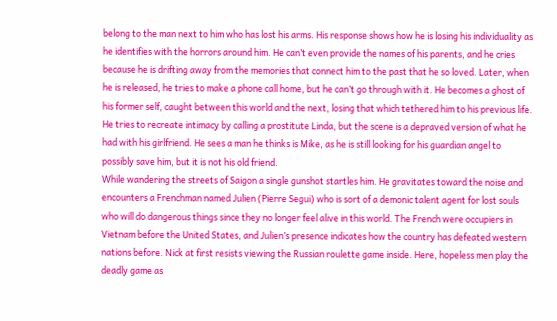belong to the man next to him who has lost his arms. His response shows how he is losing his individuality as he identifies with the horrors around him. He can’t even provide the names of his parents, and he cries because he is drifting away from the memories that connect him to the past that he so loved. Later, when he is released, he tries to make a phone call home, but he can’t go through with it. He becomes a ghost of his former self, caught between this world and the next, losing that which tethered him to his previous life. He tries to recreate intimacy by calling a prostitute Linda, but the scene is a depraved version of what he had with his girlfriend. He sees a man he thinks is Mike, as he is still looking for his guardian angel to possibly save him, but it is not his old friend.
While wandering the streets of Saigon a single gunshot startles him. He gravitates toward the noise and encounters a Frenchman named Julien (Pierre Segui) who is sort of a demonic talent agent for lost souls who will do dangerous things since they no longer feel alive in this world. The French were occupiers in Vietnam before the United States, and Julien’s presence indicates how the country has defeated western nations before. Nick at first resists viewing the Russian roulette game inside. Here, hopeless men play the deadly game as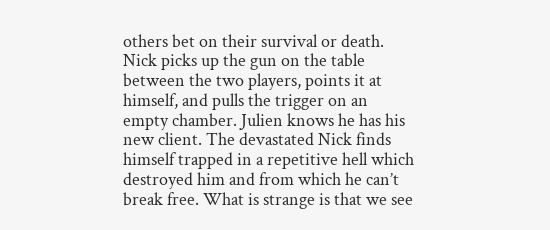others bet on their survival or death. Nick picks up the gun on the table between the two players, points it at himself, and pulls the trigger on an empty chamber. Julien knows he has his new client. The devastated Nick finds himself trapped in a repetitive hell which destroyed him and from which he can’t break free. What is strange is that we see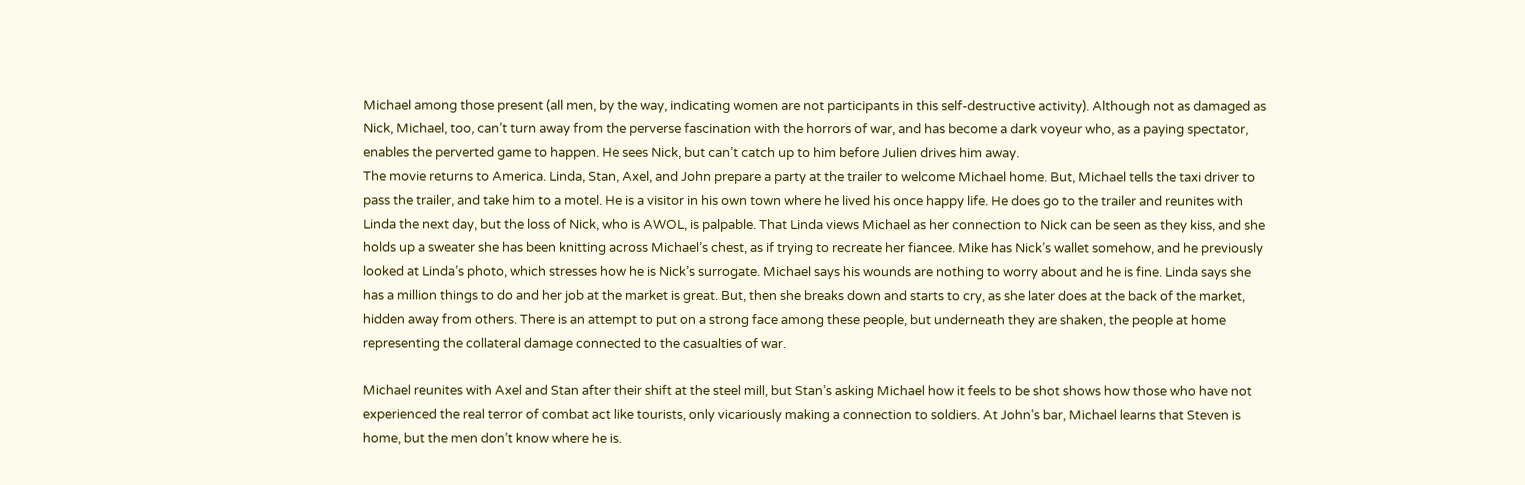Michael among those present (all men, by the way, indicating women are not participants in this self-destructive activity). Although not as damaged as Nick, Michael, too, can’t turn away from the perverse fascination with the horrors of war, and has become a dark voyeur who, as a paying spectator, enables the perverted game to happen. He sees Nick, but can’t catch up to him before Julien drives him away.
The movie returns to America. Linda, Stan, Axel, and John prepare a party at the trailer to welcome Michael home. But, Michael tells the taxi driver to pass the trailer, and take him to a motel. He is a visitor in his own town where he lived his once happy life. He does go to the trailer and reunites with Linda the next day, but the loss of Nick, who is AWOL, is palpable. That Linda views Michael as her connection to Nick can be seen as they kiss, and she holds up a sweater she has been knitting across Michael’s chest, as if trying to recreate her fiancee. Mike has Nick’s wallet somehow, and he previously looked at Linda’s photo, which stresses how he is Nick’s surrogate. Michael says his wounds are nothing to worry about and he is fine. Linda says she has a million things to do and her job at the market is great. But, then she breaks down and starts to cry, as she later does at the back of the market, hidden away from others. There is an attempt to put on a strong face among these people, but underneath they are shaken, the people at home representing the collateral damage connected to the casualties of war.

Michael reunites with Axel and Stan after their shift at the steel mill, but Stan’s asking Michael how it feels to be shot shows how those who have not experienced the real terror of combat act like tourists, only vicariously making a connection to soldiers. At John’s bar, Michael learns that Steven is home, but the men don’t know where he is.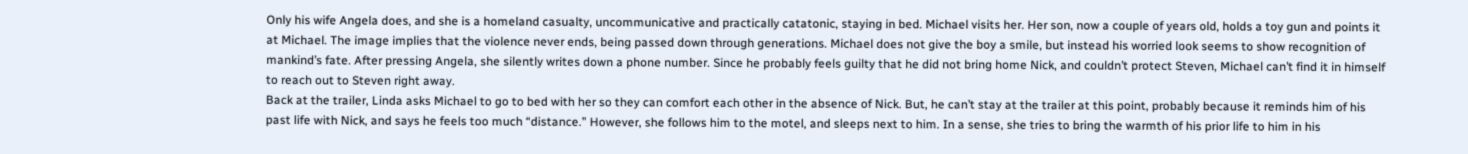Only his wife Angela does, and she is a homeland casualty, uncommunicative and practically catatonic, staying in bed. Michael visits her. Her son, now a couple of years old, holds a toy gun and points it at Michael. The image implies that the violence never ends, being passed down through generations. Michael does not give the boy a smile, but instead his worried look seems to show recognition of mankind’s fate. After pressing Angela, she silently writes down a phone number. Since he probably feels guilty that he did not bring home Nick, and couldn’t protect Steven, Michael can’t find it in himself to reach out to Steven right away.
Back at the trailer, Linda asks Michael to go to bed with her so they can comfort each other in the absence of Nick. But, he can’t stay at the trailer at this point, probably because it reminds him of his past life with Nick, and says he feels too much “distance.” However, she follows him to the motel, and sleeps next to him. In a sense, she tries to bring the warmth of his prior life to him in his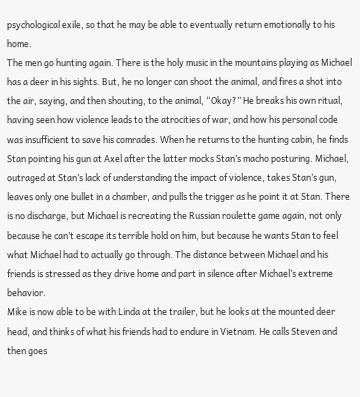psychological exile, so that he may be able to eventually return emotionally to his home.
The men go hunting again. There is the holy music in the mountains playing as Michael has a deer in his sights. But, he no longer can shoot the animal, and fires a shot into the air, saying, and then shouting, to the animal, “Okay?” He breaks his own ritual, having seen how violence leads to the atrocities of war, and how his personal code was insufficient to save his comrades. When he returns to the hunting cabin, he finds Stan pointing his gun at Axel after the latter mocks Stan’s macho posturing. Michael, outraged at Stan’s lack of understanding the impact of violence, takes Stan’s gun, leaves only one bullet in a chamber, and pulls the trigger as he point it at Stan. There is no discharge, but Michael is recreating the Russian roulette game again, not only because he can’t escape its terrible hold on him, but because he wants Stan to feel what Michael had to actually go through. The distance between Michael and his friends is stressed as they drive home and part in silence after Michael’s extreme behavior.
Mike is now able to be with Linda at the trailer, but he looks at the mounted deer head, and thinks of what his friends had to endure in Vietnam. He calls Steven and then goes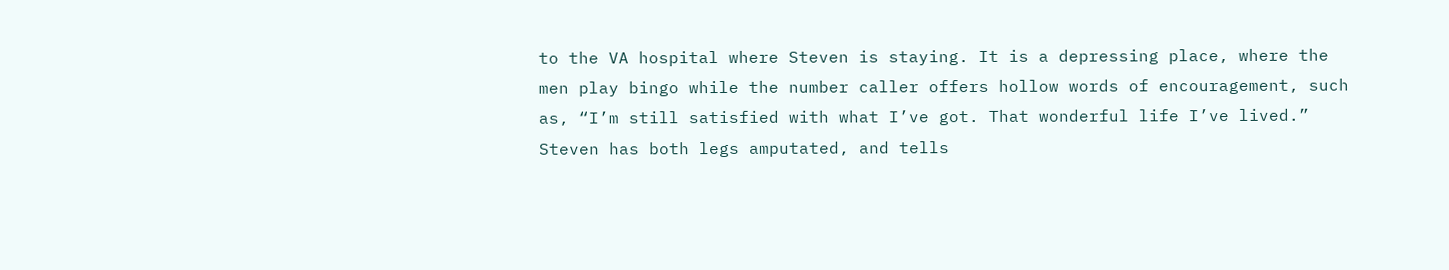to the VA hospital where Steven is staying. It is a depressing place, where the men play bingo while the number caller offers hollow words of encouragement, such as, “I’m still satisfied with what I’ve got. That wonderful life I’ve lived.” Steven has both legs amputated, and tells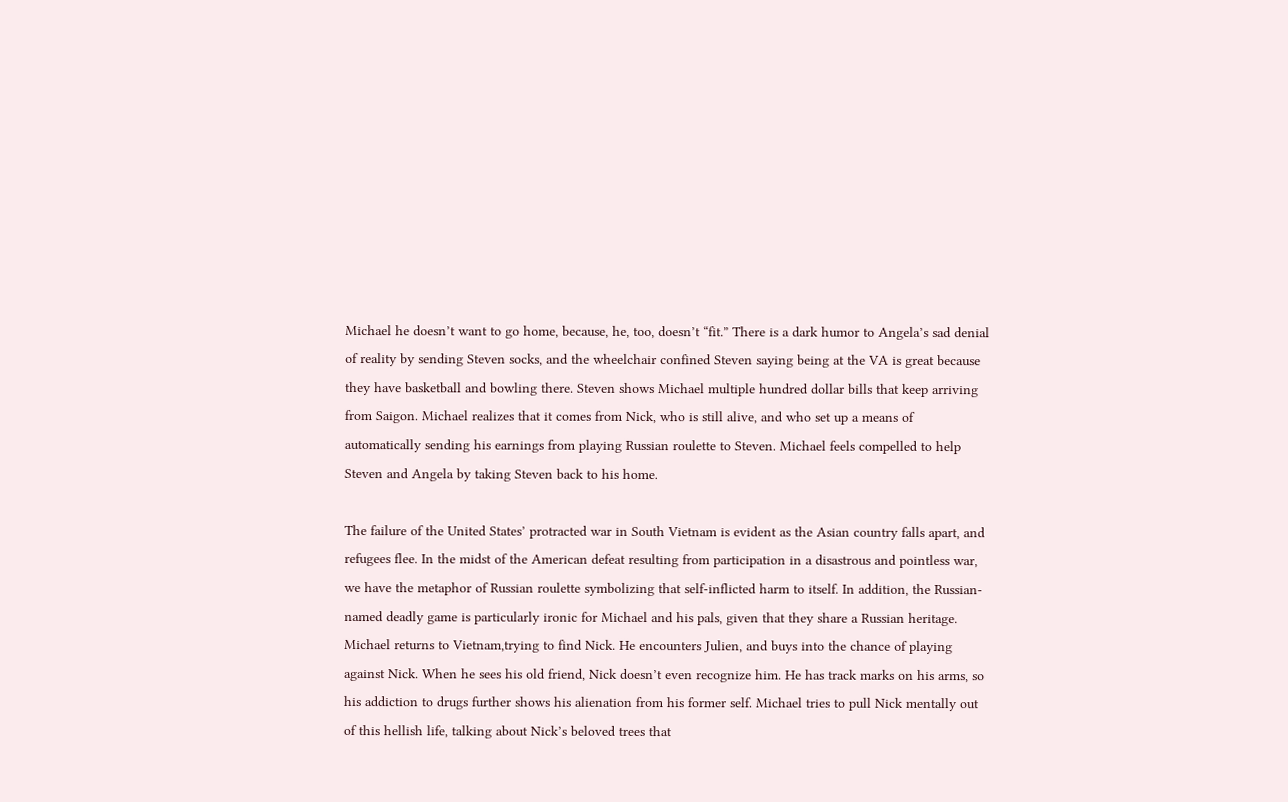Michael he doesn’t want to go home, because, he, too, doesn’t “fit.” There is a dark humor to Angela’s sad denial of reality by sending Steven socks, and the wheelchair confined Steven saying being at the VA is great because they have basketball and bowling there. Steven shows Michael multiple hundred dollar bills that keep arriving from Saigon. Michael realizes that it comes from Nick, who is still alive, and who set up a means of automatically sending his earnings from playing Russian roulette to Steven. Michael feels compelled to help Steven and Angela by taking Steven back to his home.

The failure of the United States’ protracted war in South Vietnam is evident as the Asian country falls apart, and refugees flee. In the midst of the American defeat resulting from participation in a disastrous and pointless war, we have the metaphor of Russian roulette symbolizing that self-inflicted harm to itself. In addition, the Russian-named deadly game is particularly ironic for Michael and his pals, given that they share a Russian heritage. Michael returns to Vietnam,trying to find Nick. He encounters Julien, and buys into the chance of playing against Nick. When he sees his old friend, Nick doesn’t even recognize him. He has track marks on his arms, so his addiction to drugs further shows his alienation from his former self. Michael tries to pull Nick mentally out of this hellish life, talking about Nick’s beloved trees that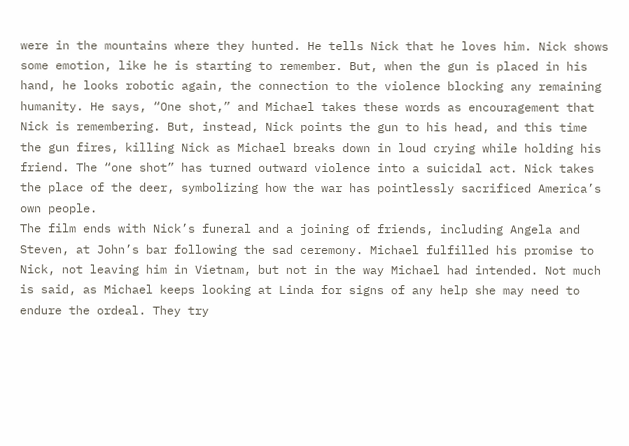were in the mountains where they hunted. He tells Nick that he loves him. Nick shows some emotion, like he is starting to remember. But, when the gun is placed in his hand, he looks robotic again, the connection to the violence blocking any remaining humanity. He says, “One shot,” and Michael takes these words as encouragement that Nick is remembering. But, instead, Nick points the gun to his head, and this time the gun fires, killing Nick as Michael breaks down in loud crying while holding his friend. The “one shot” has turned outward violence into a suicidal act. Nick takes the place of the deer, symbolizing how the war has pointlessly sacrificed America’s own people.
The film ends with Nick’s funeral and a joining of friends, including Angela and Steven, at John’s bar following the sad ceremony. Michael fulfilled his promise to Nick, not leaving him in Vietnam, but not in the way Michael had intended. Not much is said, as Michael keeps looking at Linda for signs of any help she may need to endure the ordeal. They try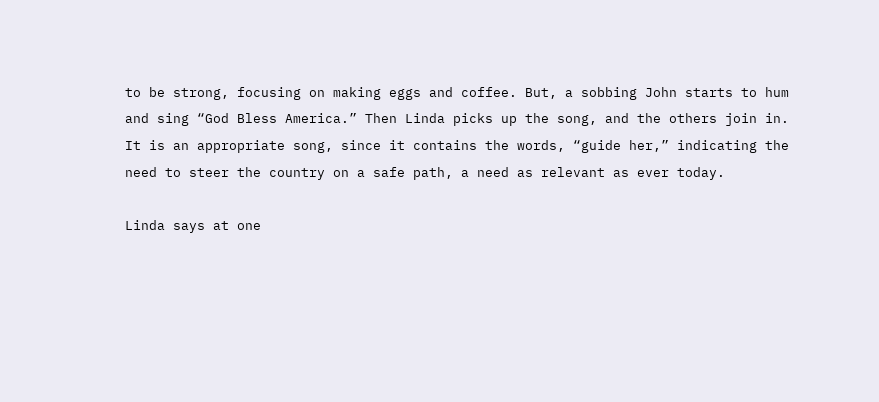to be strong, focusing on making eggs and coffee. But, a sobbing John starts to hum and sing “God Bless America.” Then Linda picks up the song, and the others join in. It is an appropriate song, since it contains the words, “guide her,” indicating the need to steer the country on a safe path, a need as relevant as ever today.

Linda says at one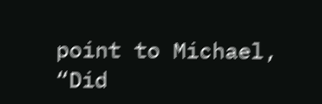point to Michael, “Did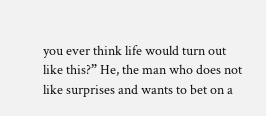you ever think life would turn out like this?” He, the man who does not like surprises and wants to bet on a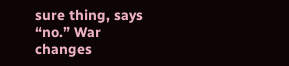sure thing, says “no.” War changes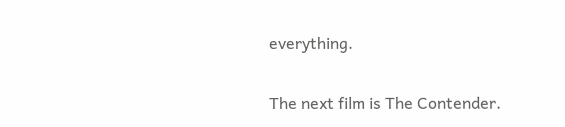everything.

The next film is The Contender.